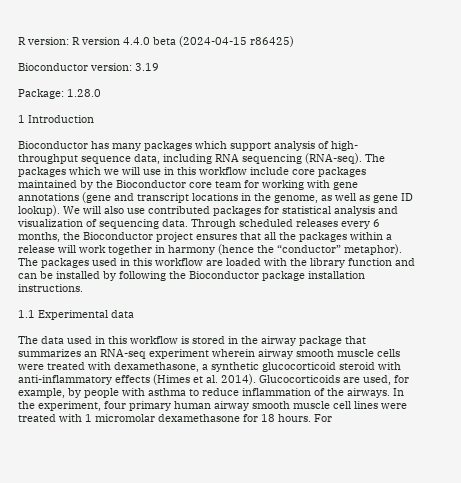R version: R version 4.4.0 beta (2024-04-15 r86425)

Bioconductor version: 3.19

Package: 1.28.0

1 Introduction

Bioconductor has many packages which support analysis of high-throughput sequence data, including RNA sequencing (RNA-seq). The packages which we will use in this workflow include core packages maintained by the Bioconductor core team for working with gene annotations (gene and transcript locations in the genome, as well as gene ID lookup). We will also use contributed packages for statistical analysis and visualization of sequencing data. Through scheduled releases every 6 months, the Bioconductor project ensures that all the packages within a release will work together in harmony (hence the “conductor” metaphor). The packages used in this workflow are loaded with the library function and can be installed by following the Bioconductor package installation instructions.

1.1 Experimental data

The data used in this workflow is stored in the airway package that summarizes an RNA-seq experiment wherein airway smooth muscle cells were treated with dexamethasone, a synthetic glucocorticoid steroid with anti-inflammatory effects (Himes et al. 2014). Glucocorticoids are used, for example, by people with asthma to reduce inflammation of the airways. In the experiment, four primary human airway smooth muscle cell lines were treated with 1 micromolar dexamethasone for 18 hours. For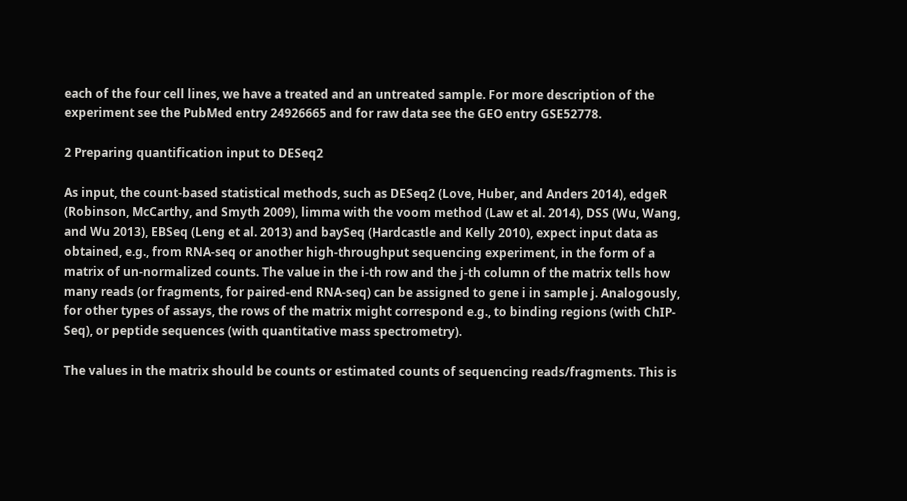each of the four cell lines, we have a treated and an untreated sample. For more description of the experiment see the PubMed entry 24926665 and for raw data see the GEO entry GSE52778.

2 Preparing quantification input to DESeq2

As input, the count-based statistical methods, such as DESeq2 (Love, Huber, and Anders 2014), edgeR (Robinson, McCarthy, and Smyth 2009), limma with the voom method (Law et al. 2014), DSS (Wu, Wang, and Wu 2013), EBSeq (Leng et al. 2013) and baySeq (Hardcastle and Kelly 2010), expect input data as obtained, e.g., from RNA-seq or another high-throughput sequencing experiment, in the form of a matrix of un-normalized counts. The value in the i-th row and the j-th column of the matrix tells how many reads (or fragments, for paired-end RNA-seq) can be assigned to gene i in sample j. Analogously, for other types of assays, the rows of the matrix might correspond e.g., to binding regions (with ChIP-Seq), or peptide sequences (with quantitative mass spectrometry).

The values in the matrix should be counts or estimated counts of sequencing reads/fragments. This is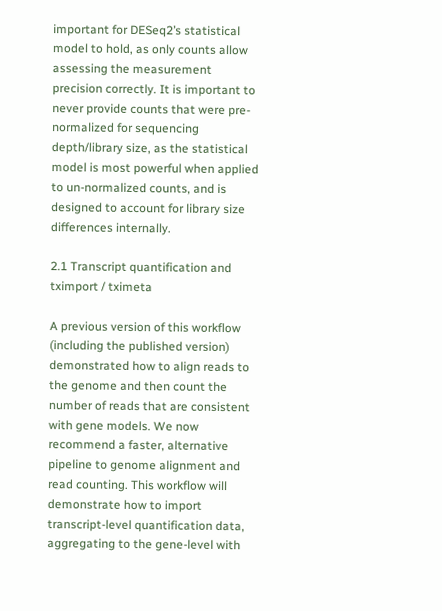important for DESeq2’s statistical model to hold, as only counts allow assessing the measurement precision correctly. It is important to never provide counts that were pre-normalized for sequencing depth/library size, as the statistical model is most powerful when applied to un-normalized counts, and is designed to account for library size differences internally.

2.1 Transcript quantification and tximport / tximeta

A previous version of this workflow (including the published version) demonstrated how to align reads to the genome and then count the number of reads that are consistent with gene models. We now recommend a faster, alternative pipeline to genome alignment and read counting. This workflow will demonstrate how to import transcript-level quantification data, aggregating to the gene-level with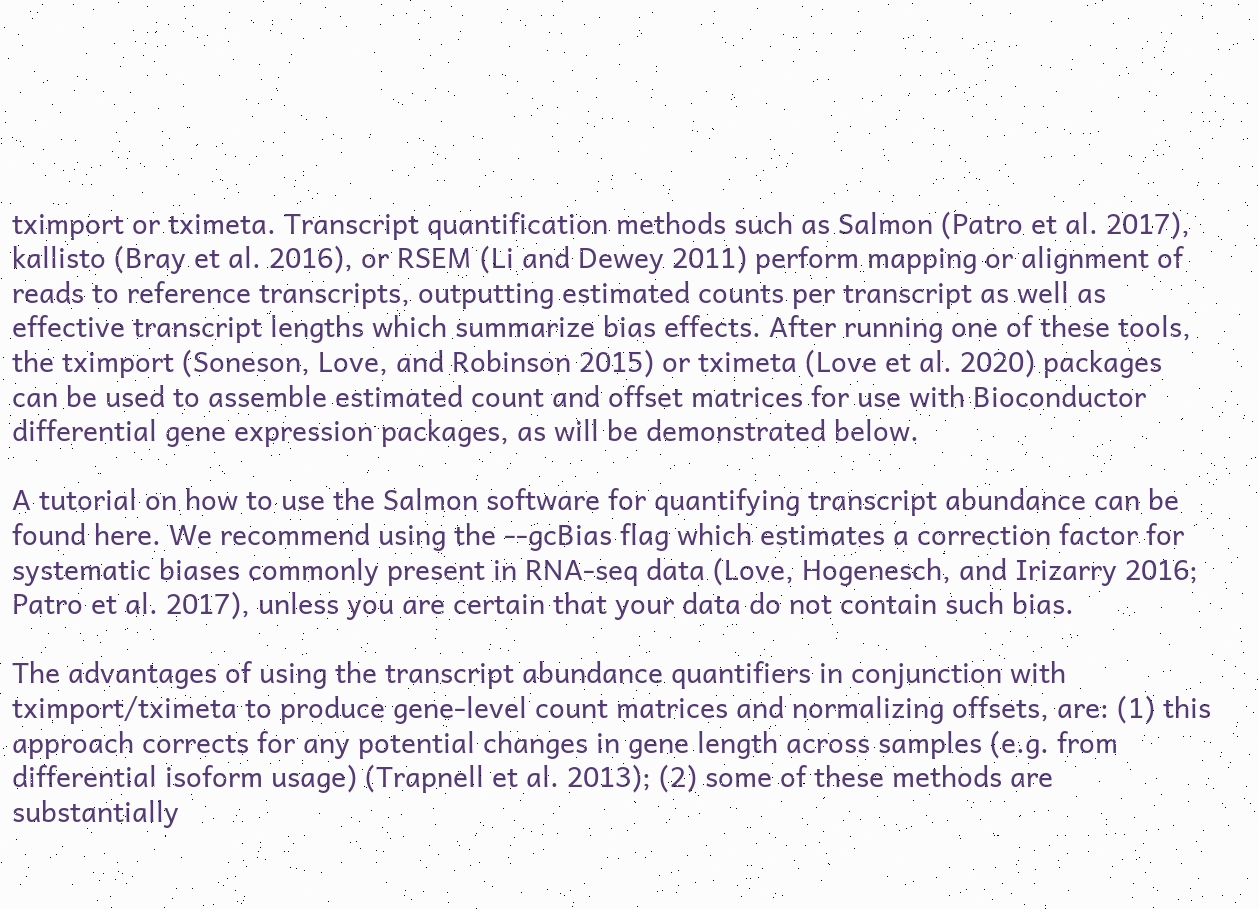tximport or tximeta. Transcript quantification methods such as Salmon (Patro et al. 2017), kallisto (Bray et al. 2016), or RSEM (Li and Dewey 2011) perform mapping or alignment of reads to reference transcripts, outputting estimated counts per transcript as well as effective transcript lengths which summarize bias effects. After running one of these tools, the tximport (Soneson, Love, and Robinson 2015) or tximeta (Love et al. 2020) packages can be used to assemble estimated count and offset matrices for use with Bioconductor differential gene expression packages, as will be demonstrated below.

A tutorial on how to use the Salmon software for quantifying transcript abundance can be found here. We recommend using the --gcBias flag which estimates a correction factor for systematic biases commonly present in RNA-seq data (Love, Hogenesch, and Irizarry 2016; Patro et al. 2017), unless you are certain that your data do not contain such bias.

The advantages of using the transcript abundance quantifiers in conjunction with tximport/tximeta to produce gene-level count matrices and normalizing offsets, are: (1) this approach corrects for any potential changes in gene length across samples (e.g. from differential isoform usage) (Trapnell et al. 2013); (2) some of these methods are substantially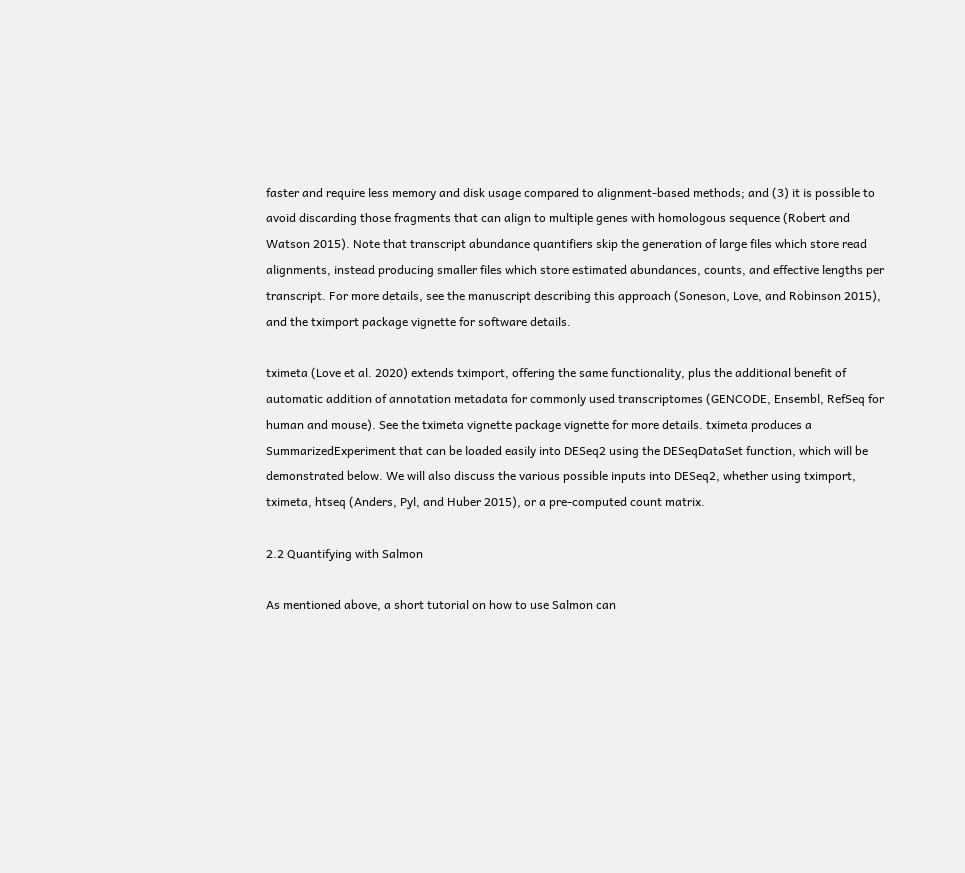faster and require less memory and disk usage compared to alignment-based methods; and (3) it is possible to avoid discarding those fragments that can align to multiple genes with homologous sequence (Robert and Watson 2015). Note that transcript abundance quantifiers skip the generation of large files which store read alignments, instead producing smaller files which store estimated abundances, counts, and effective lengths per transcript. For more details, see the manuscript describing this approach (Soneson, Love, and Robinson 2015), and the tximport package vignette for software details.

tximeta (Love et al. 2020) extends tximport, offering the same functionality, plus the additional benefit of automatic addition of annotation metadata for commonly used transcriptomes (GENCODE, Ensembl, RefSeq for human and mouse). See the tximeta vignette package vignette for more details. tximeta produces a SummarizedExperiment that can be loaded easily into DESeq2 using the DESeqDataSet function, which will be demonstrated below. We will also discuss the various possible inputs into DESeq2, whether using tximport, tximeta, htseq (Anders, Pyl, and Huber 2015), or a pre-computed count matrix.

2.2 Quantifying with Salmon

As mentioned above, a short tutorial on how to use Salmon can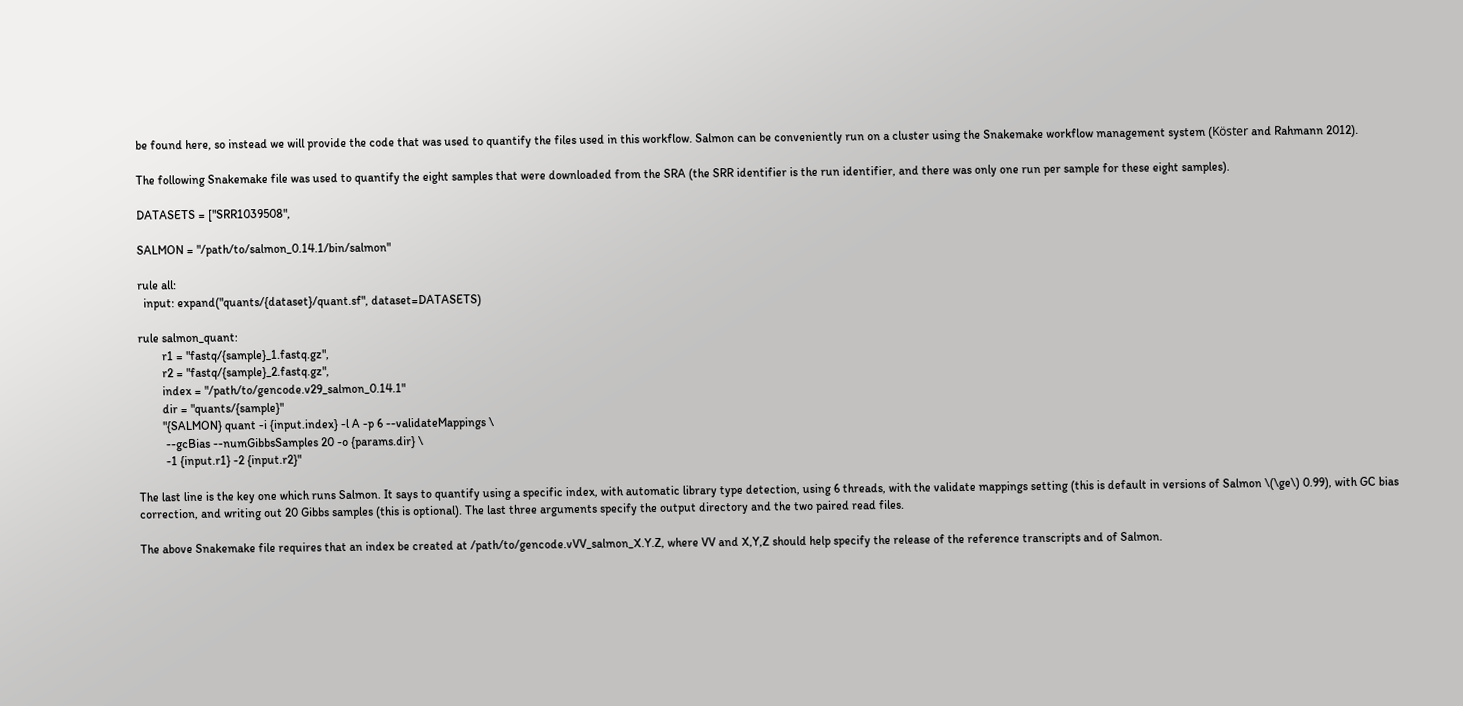be found here, so instead we will provide the code that was used to quantify the files used in this workflow. Salmon can be conveniently run on a cluster using the Snakemake workflow management system (Köster and Rahmann 2012).

The following Snakemake file was used to quantify the eight samples that were downloaded from the SRA (the SRR identifier is the run identifier, and there was only one run per sample for these eight samples).

DATASETS = ["SRR1039508",

SALMON = "/path/to/salmon_0.14.1/bin/salmon"

rule all:
  input: expand("quants/{dataset}/quant.sf", dataset=DATASETS)

rule salmon_quant:
        r1 = "fastq/{sample}_1.fastq.gz",
        r2 = "fastq/{sample}_2.fastq.gz",
        index = "/path/to/gencode.v29_salmon_0.14.1"
        dir = "quants/{sample}"
        "{SALMON} quant -i {input.index} -l A -p 6 --validateMappings \
         --gcBias --numGibbsSamples 20 -o {params.dir} \
         -1 {input.r1} -2 {input.r2}"

The last line is the key one which runs Salmon. It says to quantify using a specific index, with automatic library type detection, using 6 threads, with the validate mappings setting (this is default in versions of Salmon \(\ge\) 0.99), with GC bias correction, and writing out 20 Gibbs samples (this is optional). The last three arguments specify the output directory and the two paired read files.

The above Snakemake file requires that an index be created at /path/to/gencode.vVV_salmon_X.Y.Z, where VV and X,Y,Z should help specify the release of the reference transcripts and of Salmon.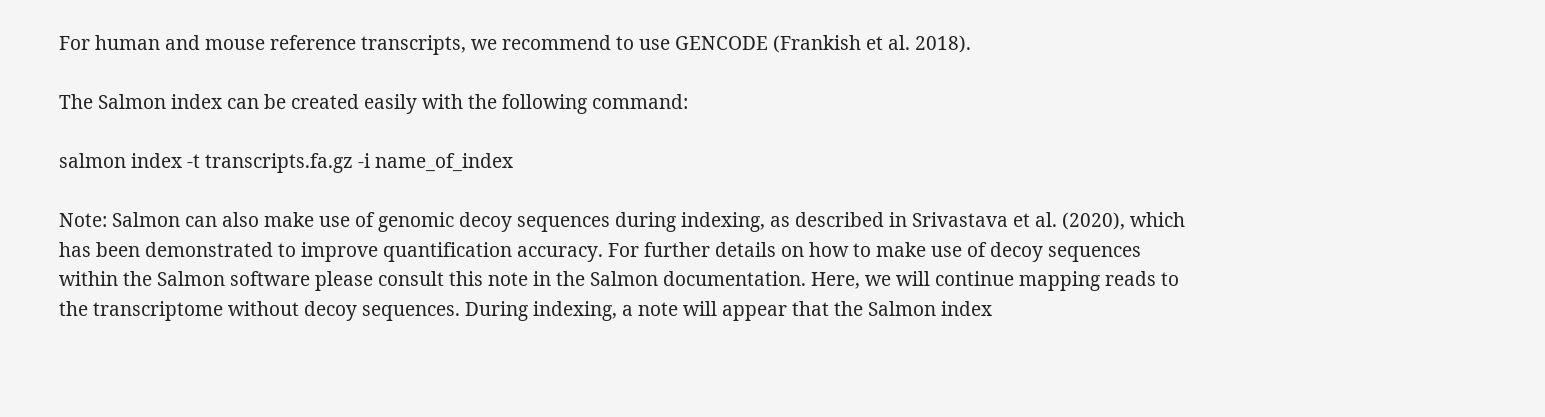For human and mouse reference transcripts, we recommend to use GENCODE (Frankish et al. 2018).

The Salmon index can be created easily with the following command:

salmon index -t transcripts.fa.gz -i name_of_index

Note: Salmon can also make use of genomic decoy sequences during indexing, as described in Srivastava et al. (2020), which has been demonstrated to improve quantification accuracy. For further details on how to make use of decoy sequences within the Salmon software please consult this note in the Salmon documentation. Here, we will continue mapping reads to the transcriptome without decoy sequences. During indexing, a note will appear that the Salmon index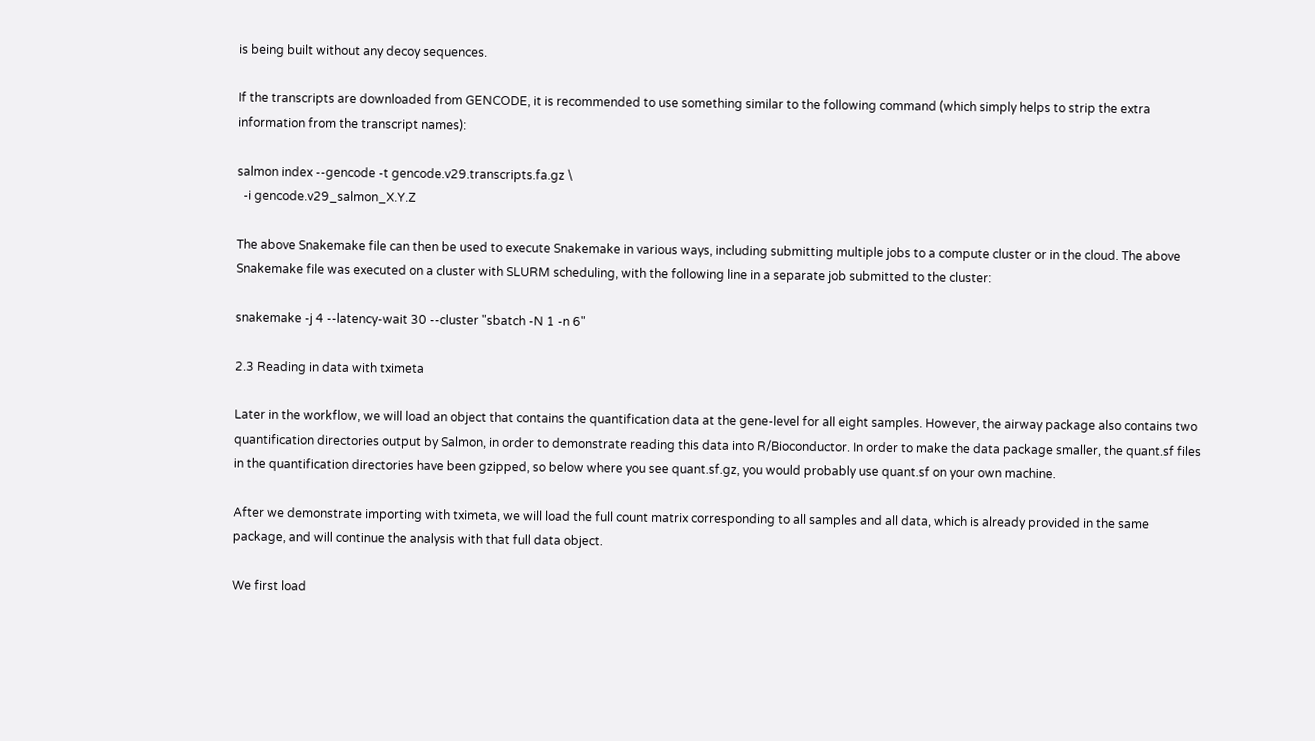is being built without any decoy sequences.

If the transcripts are downloaded from GENCODE, it is recommended to use something similar to the following command (which simply helps to strip the extra information from the transcript names):

salmon index --gencode -t gencode.v29.transcripts.fa.gz \
  -i gencode.v29_salmon_X.Y.Z

The above Snakemake file can then be used to execute Snakemake in various ways, including submitting multiple jobs to a compute cluster or in the cloud. The above Snakemake file was executed on a cluster with SLURM scheduling, with the following line in a separate job submitted to the cluster:

snakemake -j 4 --latency-wait 30 --cluster "sbatch -N 1 -n 6"

2.3 Reading in data with tximeta

Later in the workflow, we will load an object that contains the quantification data at the gene-level for all eight samples. However, the airway package also contains two quantification directories output by Salmon, in order to demonstrate reading this data into R/Bioconductor. In order to make the data package smaller, the quant.sf files in the quantification directories have been gzipped, so below where you see quant.sf.gz, you would probably use quant.sf on your own machine.

After we demonstrate importing with tximeta, we will load the full count matrix corresponding to all samples and all data, which is already provided in the same package, and will continue the analysis with that full data object.

We first load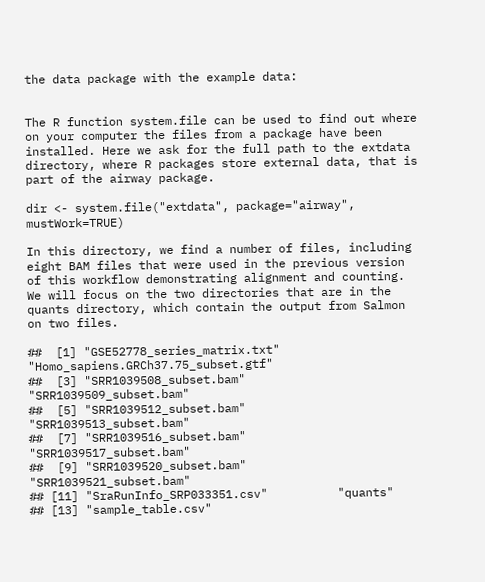the data package with the example data:


The R function system.file can be used to find out where on your computer the files from a package have been installed. Here we ask for the full path to the extdata directory, where R packages store external data, that is part of the airway package.

dir <- system.file("extdata", package="airway", mustWork=TRUE)

In this directory, we find a number of files, including eight BAM files that were used in the previous version of this workflow demonstrating alignment and counting. We will focus on the two directories that are in the quants directory, which contain the output from Salmon on two files.

##  [1] "GSE52778_series_matrix.txt"        "Homo_sapiens.GRCh37.75_subset.gtf"
##  [3] "SRR1039508_subset.bam"             "SRR1039509_subset.bam"
##  [5] "SRR1039512_subset.bam"             "SRR1039513_subset.bam"
##  [7] "SRR1039516_subset.bam"             "SRR1039517_subset.bam"
##  [9] "SRR1039520_subset.bam"             "SRR1039521_subset.bam"
## [11] "SraRunInfo_SRP033351.csv"          "quants"
## [13] "sample_table.csv"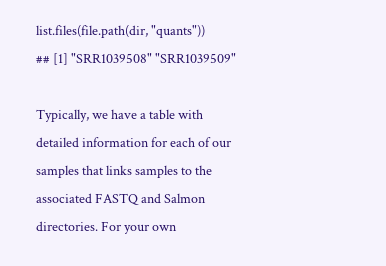list.files(file.path(dir, "quants"))
## [1] "SRR1039508" "SRR1039509"

Typically, we have a table with detailed information for each of our samples that links samples to the associated FASTQ and Salmon directories. For your own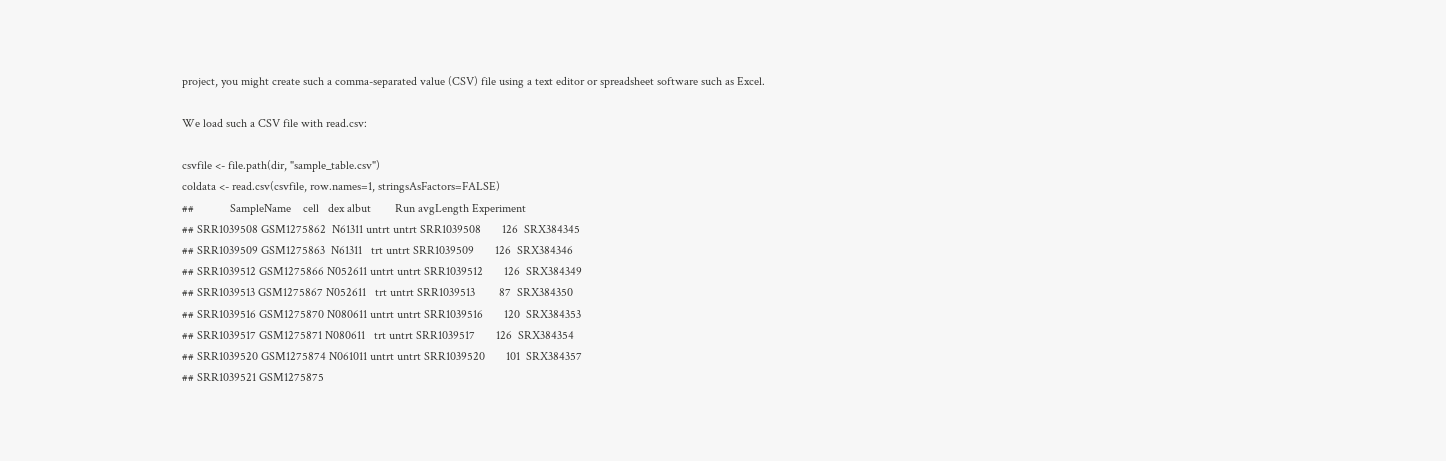project, you might create such a comma-separated value (CSV) file using a text editor or spreadsheet software such as Excel.

We load such a CSV file with read.csv:

csvfile <- file.path(dir, "sample_table.csv")
coldata <- read.csv(csvfile, row.names=1, stringsAsFactors=FALSE)
##            SampleName    cell   dex albut        Run avgLength Experiment
## SRR1039508 GSM1275862  N61311 untrt untrt SRR1039508       126  SRX384345
## SRR1039509 GSM1275863  N61311   trt untrt SRR1039509       126  SRX384346
## SRR1039512 GSM1275866 N052611 untrt untrt SRR1039512       126  SRX384349
## SRR1039513 GSM1275867 N052611   trt untrt SRR1039513        87  SRX384350
## SRR1039516 GSM1275870 N080611 untrt untrt SRR1039516       120  SRX384353
## SRR1039517 GSM1275871 N080611   trt untrt SRR1039517       126  SRX384354
## SRR1039520 GSM1275874 N061011 untrt untrt SRR1039520       101  SRX384357
## SRR1039521 GSM1275875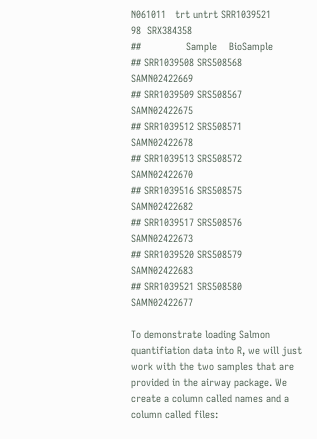N061011   trt untrt SRR1039521        98  SRX384358
##               Sample    BioSample
## SRR1039508 SRS508568 SAMN02422669
## SRR1039509 SRS508567 SAMN02422675
## SRR1039512 SRS508571 SAMN02422678
## SRR1039513 SRS508572 SAMN02422670
## SRR1039516 SRS508575 SAMN02422682
## SRR1039517 SRS508576 SAMN02422673
## SRR1039520 SRS508579 SAMN02422683
## SRR1039521 SRS508580 SAMN02422677

To demonstrate loading Salmon quantifiation data into R, we will just work with the two samples that are provided in the airway package. We create a column called names and a column called files: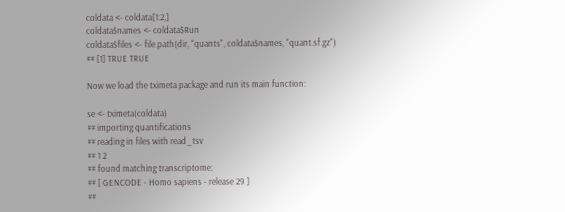coldata <- coldata[1:2,]
coldata$names <- coldata$Run
coldata$files <- file.path(dir, "quants", coldata$names, "quant.sf.gz")
## [1] TRUE TRUE

Now we load the tximeta package and run its main function:

se <- tximeta(coldata)
## importing quantifications
## reading in files with read_tsv
## 1 2
## found matching transcriptome:
## [ GENCODE - Homo sapiens - release 29 ]
##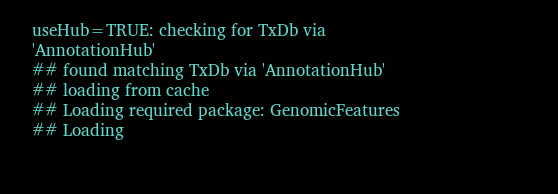useHub=TRUE: checking for TxDb via 'AnnotationHub'
## found matching TxDb via 'AnnotationHub'
## loading from cache
## Loading required package: GenomicFeatures
## Loading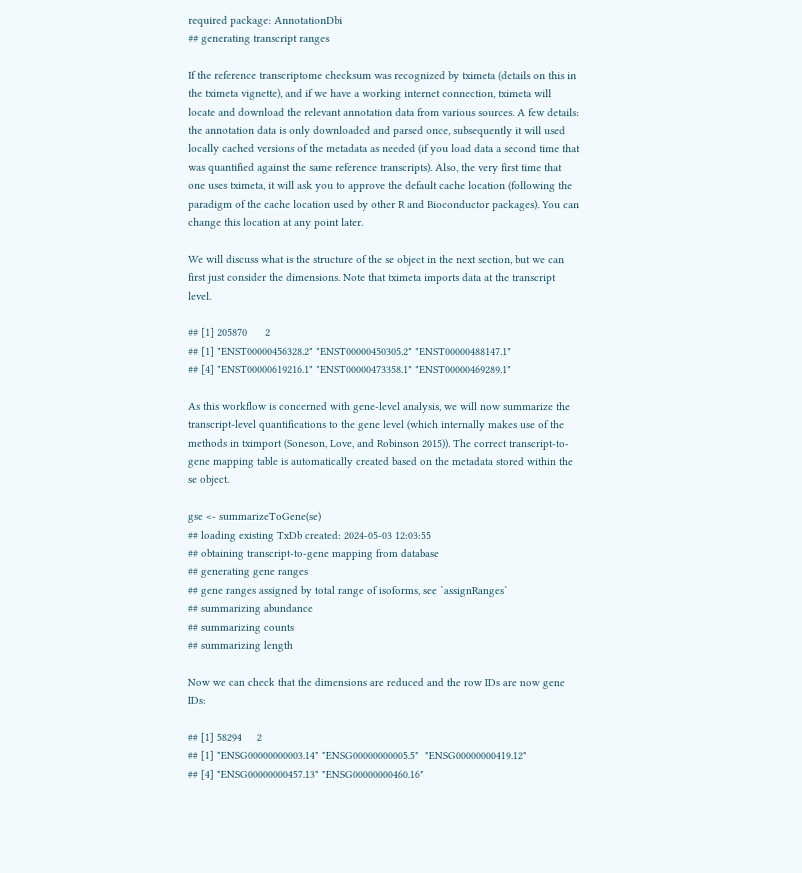required package: AnnotationDbi
## generating transcript ranges

If the reference transcriptome checksum was recognized by tximeta (details on this in the tximeta vignette), and if we have a working internet connection, tximeta will locate and download the relevant annotation data from various sources. A few details: the annotation data is only downloaded and parsed once, subsequently it will used locally cached versions of the metadata as needed (if you load data a second time that was quantified against the same reference transcripts). Also, the very first time that one uses tximeta, it will ask you to approve the default cache location (following the paradigm of the cache location used by other R and Bioconductor packages). You can change this location at any point later.

We will discuss what is the structure of the se object in the next section, but we can first just consider the dimensions. Note that tximeta imports data at the transcript level.

## [1] 205870      2
## [1] "ENST00000456328.2" "ENST00000450305.2" "ENST00000488147.1"
## [4] "ENST00000619216.1" "ENST00000473358.1" "ENST00000469289.1"

As this workflow is concerned with gene-level analysis, we will now summarize the transcript-level quantifications to the gene level (which internally makes use of the methods in tximport (Soneson, Love, and Robinson 2015)). The correct transcript-to-gene mapping table is automatically created based on the metadata stored within the se object.

gse <- summarizeToGene(se)
## loading existing TxDb created: 2024-05-03 12:03:55
## obtaining transcript-to-gene mapping from database
## generating gene ranges
## gene ranges assigned by total range of isoforms, see `assignRanges`
## summarizing abundance
## summarizing counts
## summarizing length

Now we can check that the dimensions are reduced and the row IDs are now gene IDs:

## [1] 58294     2
## [1] "ENSG00000000003.14" "ENSG00000000005.5"  "ENSG00000000419.12"
## [4] "ENSG00000000457.13" "ENSG00000000460.16"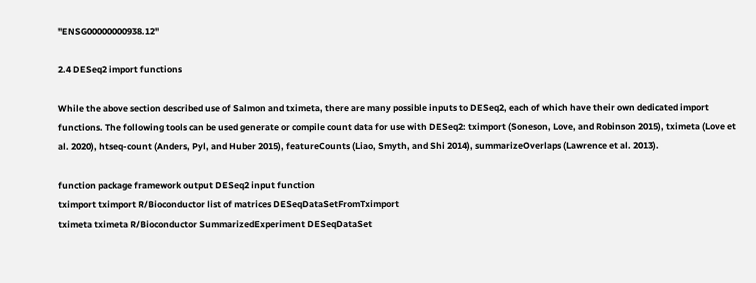"ENSG00000000938.12"

2.4 DESeq2 import functions

While the above section described use of Salmon and tximeta, there are many possible inputs to DESeq2, each of which have their own dedicated import functions. The following tools can be used generate or compile count data for use with DESeq2: tximport (Soneson, Love, and Robinson 2015), tximeta (Love et al. 2020), htseq-count (Anders, Pyl, and Huber 2015), featureCounts (Liao, Smyth, and Shi 2014), summarizeOverlaps (Lawrence et al. 2013).

function package framework output DESeq2 input function
tximport tximport R/Bioconductor list of matrices DESeqDataSetFromTximport
tximeta tximeta R/Bioconductor SummarizedExperiment DESeqDataSet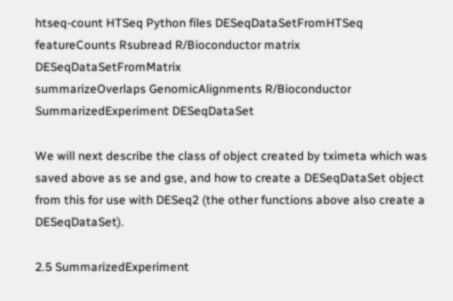htseq-count HTSeq Python files DESeqDataSetFromHTSeq
featureCounts Rsubread R/Bioconductor matrix DESeqDataSetFromMatrix
summarizeOverlaps GenomicAlignments R/Bioconductor SummarizedExperiment DESeqDataSet

We will next describe the class of object created by tximeta which was saved above as se and gse, and how to create a DESeqDataSet object from this for use with DESeq2 (the other functions above also create a DESeqDataSet).

2.5 SummarizedExperiment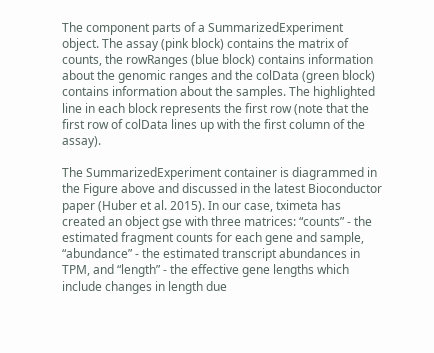The component parts of a SummarizedExperiment object. The assay (pink block) contains the matrix of counts, the rowRanges (blue block) contains information about the genomic ranges and the colData (green block) contains information about the samples. The highlighted line in each block represents the first row (note that the first row of colData lines up with the first column of the assay).

The SummarizedExperiment container is diagrammed in the Figure above and discussed in the latest Bioconductor paper (Huber et al. 2015). In our case, tximeta has created an object gse with three matrices: “counts” - the estimated fragment counts for each gene and sample, “abundance” - the estimated transcript abundances in TPM, and “length” - the effective gene lengths which include changes in length due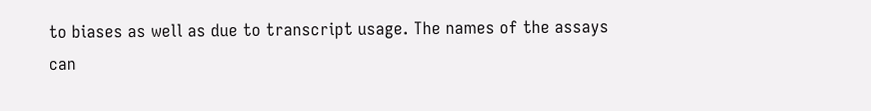to biases as well as due to transcript usage. The names of the assays can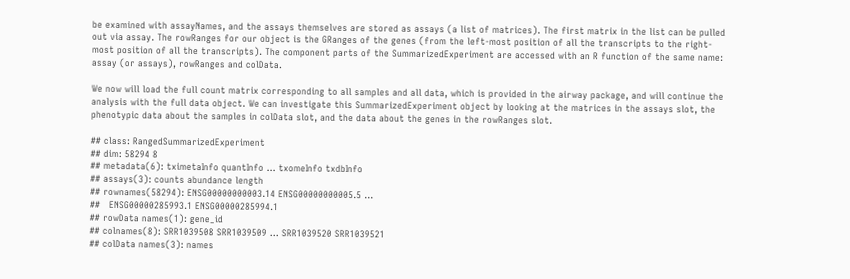be examined with assayNames, and the assays themselves are stored as assays (a list of matrices). The first matrix in the list can be pulled out via assay. The rowRanges for our object is the GRanges of the genes (from the left-most position of all the transcripts to the right-most position of all the transcripts). The component parts of the SummarizedExperiment are accessed with an R function of the same name: assay (or assays), rowRanges and colData.

We now will load the full count matrix corresponding to all samples and all data, which is provided in the airway package, and will continue the analysis with the full data object. We can investigate this SummarizedExperiment object by looking at the matrices in the assays slot, the phenotypic data about the samples in colData slot, and the data about the genes in the rowRanges slot.

## class: RangedSummarizedExperiment
## dim: 58294 8
## metadata(6): tximetaInfo quantInfo ... txomeInfo txdbInfo
## assays(3): counts abundance length
## rownames(58294): ENSG00000000003.14 ENSG00000000005.5 ...
##   ENSG00000285993.1 ENSG00000285994.1
## rowData names(1): gene_id
## colnames(8): SRR1039508 SRR1039509 ... SRR1039520 SRR1039521
## colData names(3): names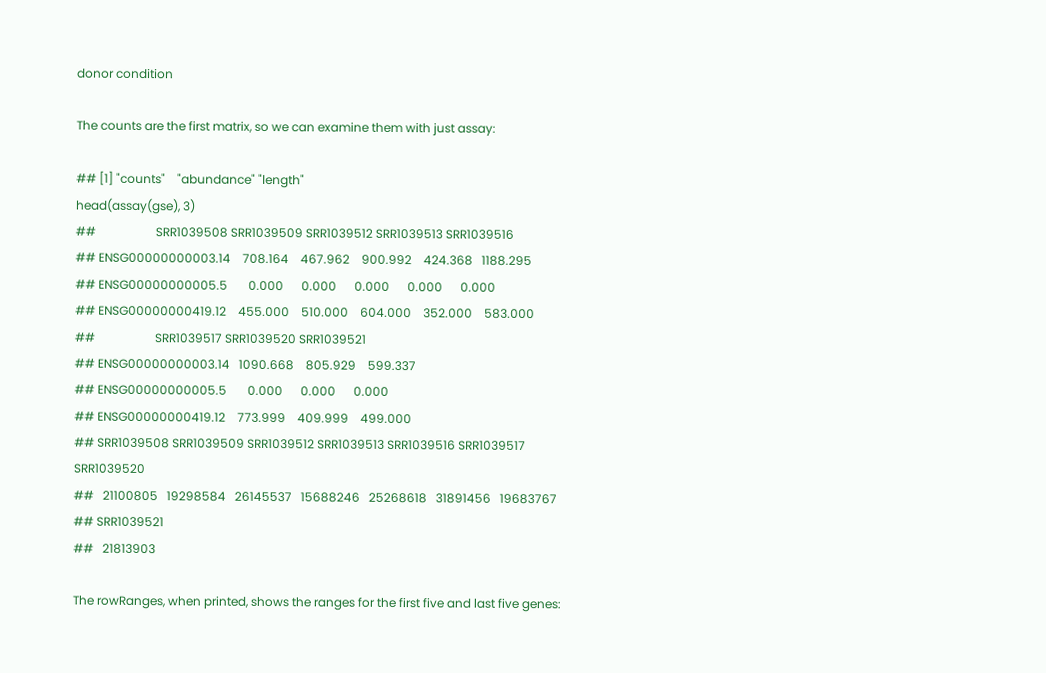donor condition

The counts are the first matrix, so we can examine them with just assay:

## [1] "counts"    "abundance" "length"
head(assay(gse), 3)
##                    SRR1039508 SRR1039509 SRR1039512 SRR1039513 SRR1039516
## ENSG00000000003.14    708.164    467.962    900.992    424.368   1188.295
## ENSG00000000005.5       0.000      0.000      0.000      0.000      0.000
## ENSG00000000419.12    455.000    510.000    604.000    352.000    583.000
##                    SRR1039517 SRR1039520 SRR1039521
## ENSG00000000003.14   1090.668    805.929    599.337
## ENSG00000000005.5       0.000      0.000      0.000
## ENSG00000000419.12    773.999    409.999    499.000
## SRR1039508 SRR1039509 SRR1039512 SRR1039513 SRR1039516 SRR1039517 SRR1039520
##   21100805   19298584   26145537   15688246   25268618   31891456   19683767
## SRR1039521
##   21813903

The rowRanges, when printed, shows the ranges for the first five and last five genes: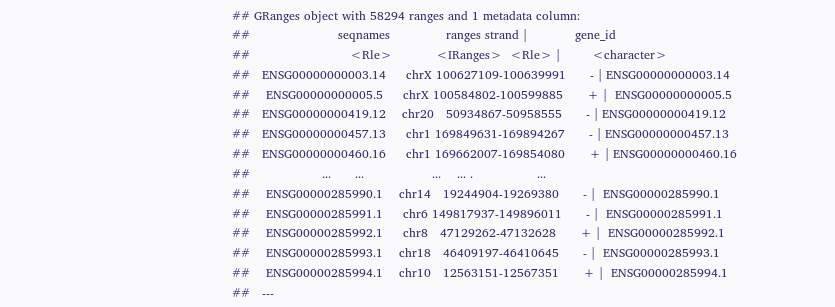## GRanges object with 58294 ranges and 1 metadata column:
##                      seqnames              ranges strand |            gene_id
##                         <Rle>           <IRanges>  <Rle> |        <character>
##   ENSG00000000003.14     chrX 100627109-100639991      - | ENSG00000000003.14
##    ENSG00000000005.5     chrX 100584802-100599885      + |  ENSG00000000005.5
##   ENSG00000000419.12    chr20   50934867-50958555      - | ENSG00000000419.12
##   ENSG00000000457.13     chr1 169849631-169894267      - | ENSG00000000457.13
##   ENSG00000000460.16     chr1 169662007-169854080      + | ENSG00000000460.16
##                  ...      ...                 ...    ... .                ...
##    ENSG00000285990.1    chr14   19244904-19269380      - |  ENSG00000285990.1
##    ENSG00000285991.1     chr6 149817937-149896011      - |  ENSG00000285991.1
##    ENSG00000285992.1     chr8   47129262-47132628      + |  ENSG00000285992.1
##    ENSG00000285993.1    chr18   46409197-46410645      - |  ENSG00000285993.1
##    ENSG00000285994.1    chr10   12563151-12567351      + |  ENSG00000285994.1
##   ---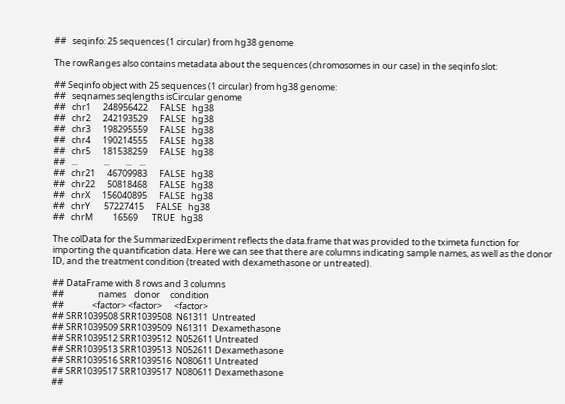##   seqinfo: 25 sequences (1 circular) from hg38 genome

The rowRanges also contains metadata about the sequences (chromosomes in our case) in the seqinfo slot:

## Seqinfo object with 25 sequences (1 circular) from hg38 genome:
##   seqnames seqlengths isCircular genome
##   chr1      248956422      FALSE   hg38
##   chr2      242193529      FALSE   hg38
##   chr3      198295559      FALSE   hg38
##   chr4      190214555      FALSE   hg38
##   chr5      181538259      FALSE   hg38
##   ...             ...        ...    ...
##   chr21      46709983      FALSE   hg38
##   chr22      50818468      FALSE   hg38
##   chrX      156040895      FALSE   hg38
##   chrY       57227415      FALSE   hg38
##   chrM          16569       TRUE   hg38

The colData for the SummarizedExperiment reflects the data.frame that was provided to the tximeta function for importing the quantification data. Here we can see that there are columns indicating sample names, as well as the donor ID, and the treatment condition (treated with dexamethasone or untreated).

## DataFrame with 8 rows and 3 columns
##                 names    donor     condition
##              <factor> <factor>      <factor>
## SRR1039508 SRR1039508  N61311  Untreated
## SRR1039509 SRR1039509  N61311  Dexamethasone
## SRR1039512 SRR1039512  N052611 Untreated
## SRR1039513 SRR1039513  N052611 Dexamethasone
## SRR1039516 SRR1039516  N080611 Untreated
## SRR1039517 SRR1039517  N080611 Dexamethasone
##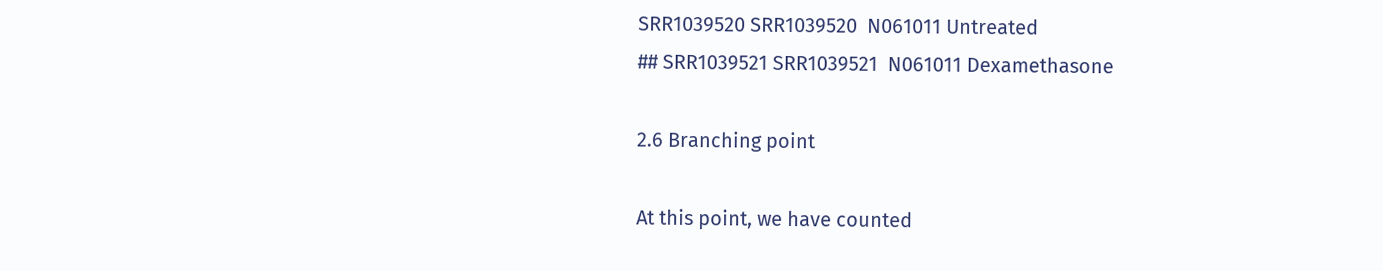SRR1039520 SRR1039520  N061011 Untreated
## SRR1039521 SRR1039521  N061011 Dexamethasone

2.6 Branching point

At this point, we have counted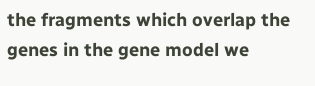the fragments which overlap the genes in the gene model we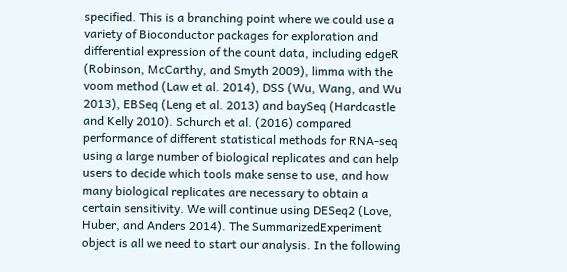specified. This is a branching point where we could use a variety of Bioconductor packages for exploration and differential expression of the count data, including edgeR (Robinson, McCarthy, and Smyth 2009), limma with the voom method (Law et al. 2014), DSS (Wu, Wang, and Wu 2013), EBSeq (Leng et al. 2013) and baySeq (Hardcastle and Kelly 2010). Schurch et al. (2016) compared performance of different statistical methods for RNA-seq using a large number of biological replicates and can help users to decide which tools make sense to use, and how many biological replicates are necessary to obtain a certain sensitivity. We will continue using DESeq2 (Love, Huber, and Anders 2014). The SummarizedExperiment object is all we need to start our analysis. In the following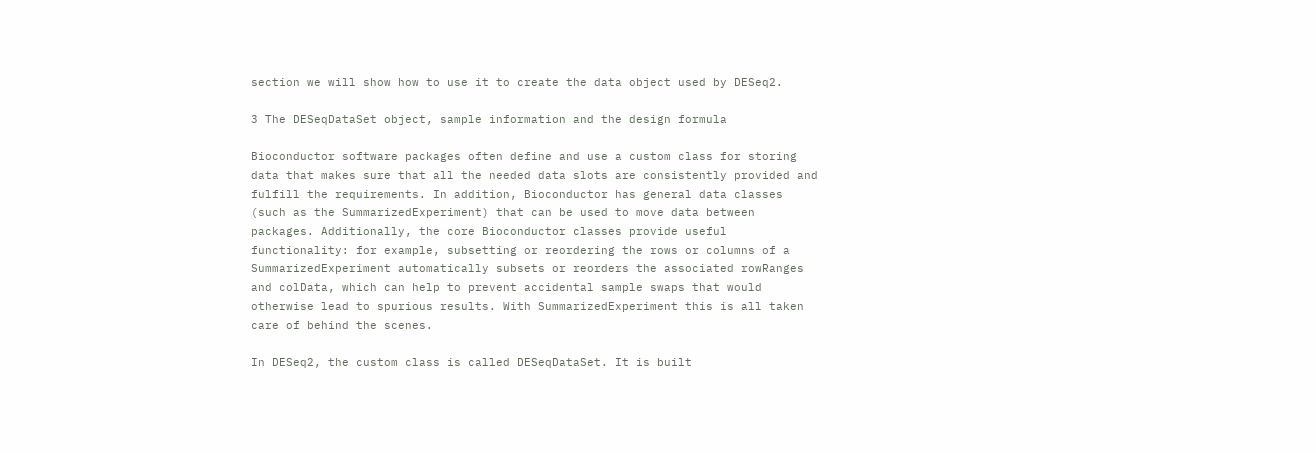section we will show how to use it to create the data object used by DESeq2.

3 The DESeqDataSet object, sample information and the design formula

Bioconductor software packages often define and use a custom class for storing data that makes sure that all the needed data slots are consistently provided and fulfill the requirements. In addition, Bioconductor has general data classes (such as the SummarizedExperiment) that can be used to move data between packages. Additionally, the core Bioconductor classes provide useful functionality: for example, subsetting or reordering the rows or columns of a SummarizedExperiment automatically subsets or reorders the associated rowRanges and colData, which can help to prevent accidental sample swaps that would otherwise lead to spurious results. With SummarizedExperiment this is all taken care of behind the scenes.

In DESeq2, the custom class is called DESeqDataSet. It is built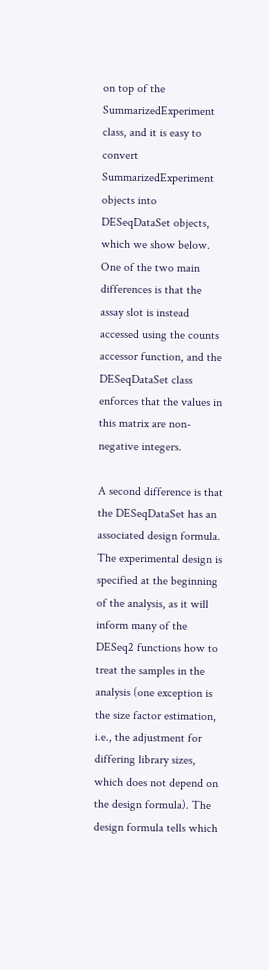on top of the SummarizedExperiment class, and it is easy to convert SummarizedExperiment objects into DESeqDataSet objects, which we show below. One of the two main differences is that the assay slot is instead accessed using the counts accessor function, and the DESeqDataSet class enforces that the values in this matrix are non-negative integers.

A second difference is that the DESeqDataSet has an associated design formula. The experimental design is specified at the beginning of the analysis, as it will inform many of the DESeq2 functions how to treat the samples in the analysis (one exception is the size factor estimation, i.e., the adjustment for differing library sizes, which does not depend on the design formula). The design formula tells which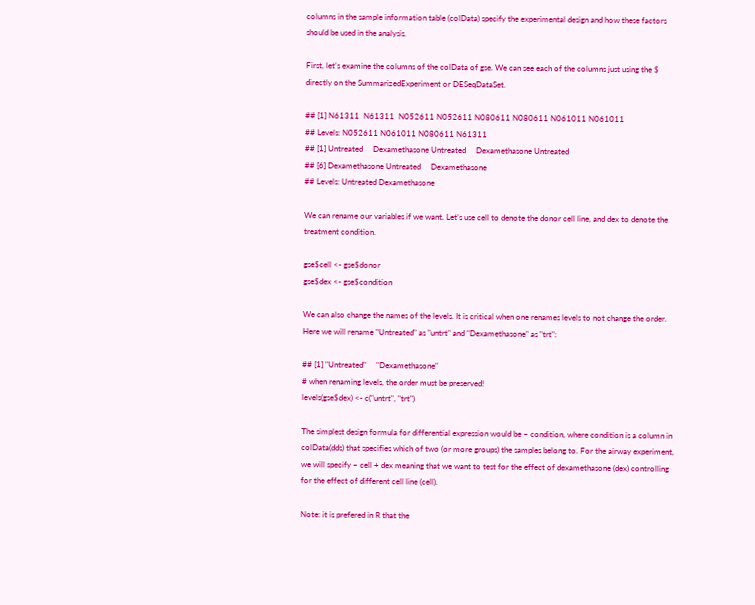columns in the sample information table (colData) specify the experimental design and how these factors should be used in the analysis.

First, let’s examine the columns of the colData of gse. We can see each of the columns just using the $ directly on the SummarizedExperiment or DESeqDataSet.

## [1] N61311  N61311  N052611 N052611 N080611 N080611 N061011 N061011
## Levels: N052611 N061011 N080611 N61311
## [1] Untreated     Dexamethasone Untreated     Dexamethasone Untreated
## [6] Dexamethasone Untreated     Dexamethasone
## Levels: Untreated Dexamethasone

We can rename our variables if we want. Let’s use cell to denote the donor cell line, and dex to denote the treatment condition.

gse$cell <- gse$donor
gse$dex <- gse$condition

We can also change the names of the levels. It is critical when one renames levels to not change the order. Here we will rename "Untreated" as "untrt" and "Dexamethasone" as "trt":

## [1] "Untreated"     "Dexamethasone"
# when renaming levels, the order must be preserved!
levels(gse$dex) <- c("untrt", "trt")

The simplest design formula for differential expression would be ~ condition, where condition is a column in colData(dds) that specifies which of two (or more groups) the samples belong to. For the airway experiment, we will specify ~ cell + dex meaning that we want to test for the effect of dexamethasone (dex) controlling for the effect of different cell line (cell).

Note: it is prefered in R that the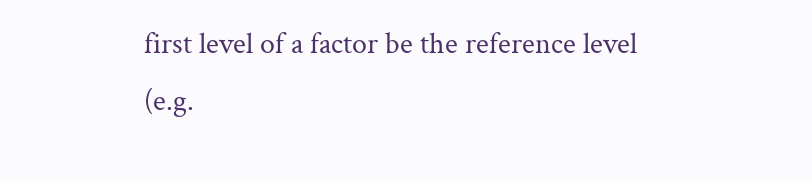first level of a factor be the reference level (e.g.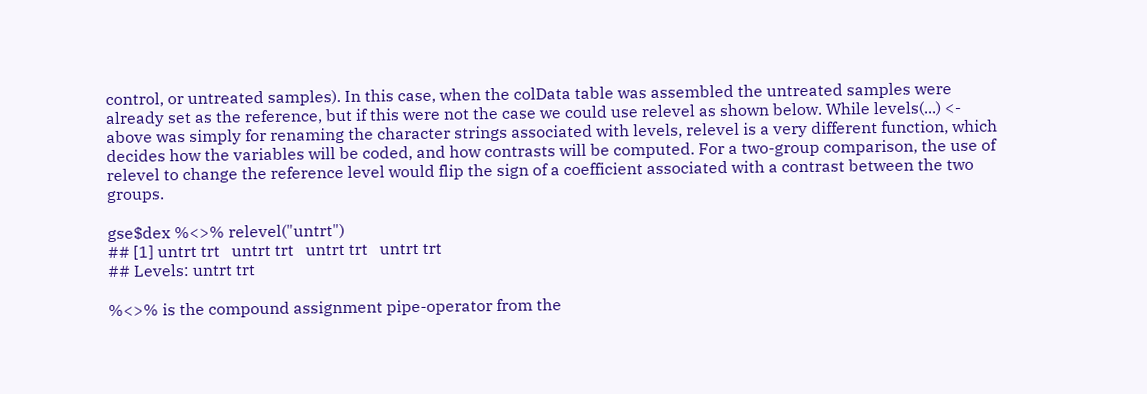control, or untreated samples). In this case, when the colData table was assembled the untreated samples were already set as the reference, but if this were not the case we could use relevel as shown below. While levels(...) <- above was simply for renaming the character strings associated with levels, relevel is a very different function, which decides how the variables will be coded, and how contrasts will be computed. For a two-group comparison, the use of relevel to change the reference level would flip the sign of a coefficient associated with a contrast between the two groups.

gse$dex %<>% relevel("untrt")
## [1] untrt trt   untrt trt   untrt trt   untrt trt
## Levels: untrt trt

%<>% is the compound assignment pipe-operator from the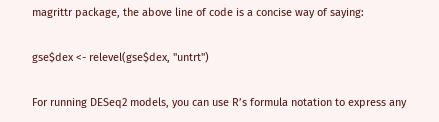magrittr package, the above line of code is a concise way of saying:

gse$dex <- relevel(gse$dex, "untrt")

For running DESeq2 models, you can use R’s formula notation to express any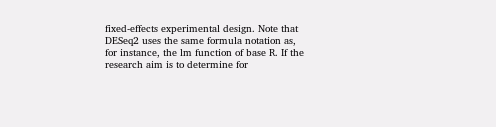fixed-effects experimental design. Note that DESeq2 uses the same formula notation as, for instance, the lm function of base R. If the research aim is to determine for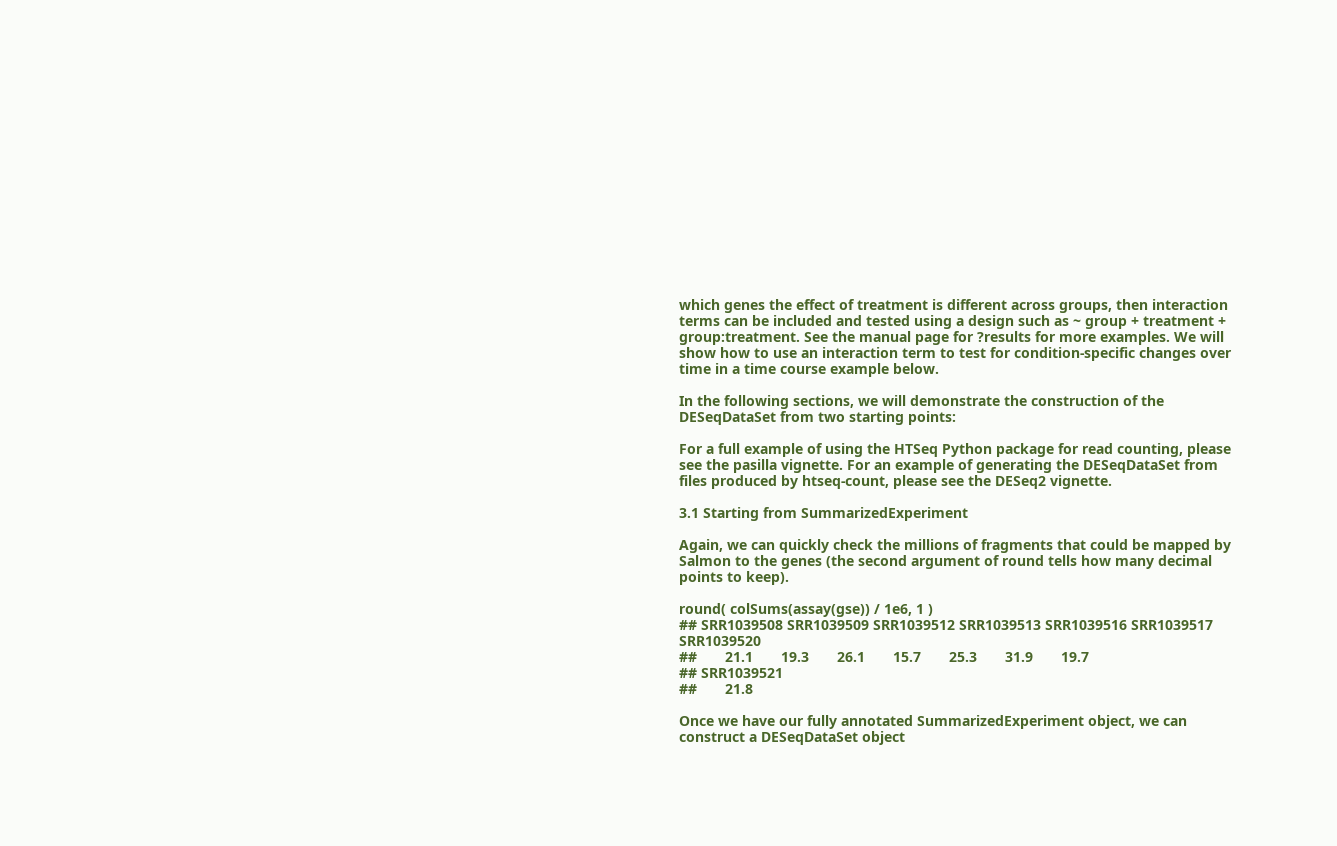which genes the effect of treatment is different across groups, then interaction terms can be included and tested using a design such as ~ group + treatment + group:treatment. See the manual page for ?results for more examples. We will show how to use an interaction term to test for condition-specific changes over time in a time course example below.

In the following sections, we will demonstrate the construction of the DESeqDataSet from two starting points:

For a full example of using the HTSeq Python package for read counting, please see the pasilla vignette. For an example of generating the DESeqDataSet from files produced by htseq-count, please see the DESeq2 vignette.

3.1 Starting from SummarizedExperiment

Again, we can quickly check the millions of fragments that could be mapped by Salmon to the genes (the second argument of round tells how many decimal points to keep).

round( colSums(assay(gse)) / 1e6, 1 )
## SRR1039508 SRR1039509 SRR1039512 SRR1039513 SRR1039516 SRR1039517 SRR1039520
##       21.1       19.3       26.1       15.7       25.3       31.9       19.7
## SRR1039521
##       21.8

Once we have our fully annotated SummarizedExperiment object, we can construct a DESeqDataSet object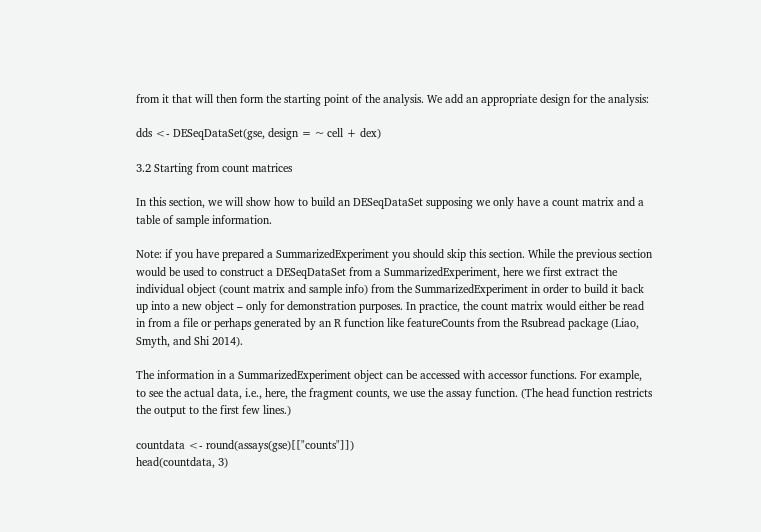from it that will then form the starting point of the analysis. We add an appropriate design for the analysis:

dds <- DESeqDataSet(gse, design = ~ cell + dex)

3.2 Starting from count matrices

In this section, we will show how to build an DESeqDataSet supposing we only have a count matrix and a table of sample information.

Note: if you have prepared a SummarizedExperiment you should skip this section. While the previous section would be used to construct a DESeqDataSet from a SummarizedExperiment, here we first extract the individual object (count matrix and sample info) from the SummarizedExperiment in order to build it back up into a new object – only for demonstration purposes. In practice, the count matrix would either be read in from a file or perhaps generated by an R function like featureCounts from the Rsubread package (Liao, Smyth, and Shi 2014).

The information in a SummarizedExperiment object can be accessed with accessor functions. For example, to see the actual data, i.e., here, the fragment counts, we use the assay function. (The head function restricts the output to the first few lines.)

countdata <- round(assays(gse)[["counts"]])
head(countdata, 3)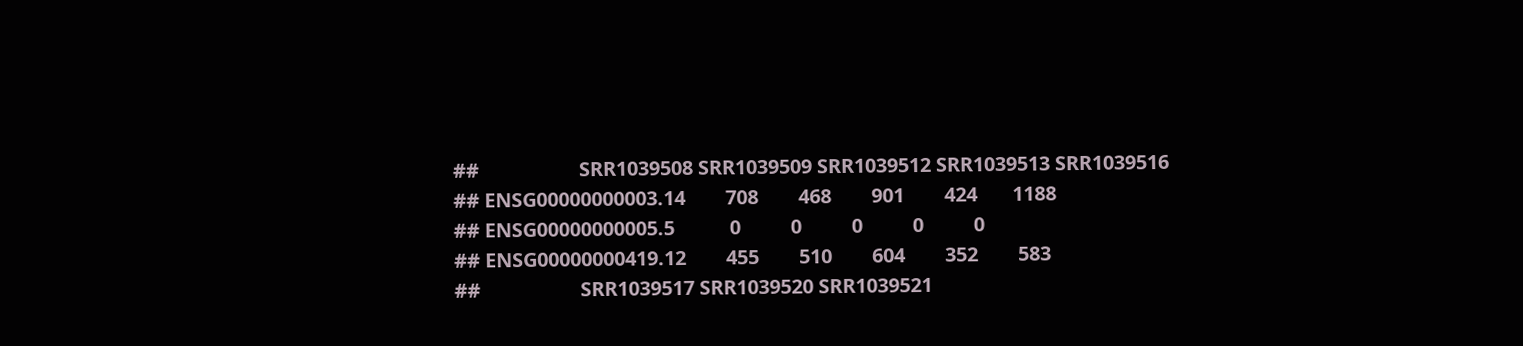##                    SRR1039508 SRR1039509 SRR1039512 SRR1039513 SRR1039516
## ENSG00000000003.14        708        468        901        424       1188
## ENSG00000000005.5           0          0          0          0          0
## ENSG00000000419.12        455        510        604        352        583
##                    SRR1039517 SRR1039520 SRR1039521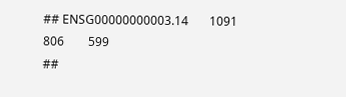## ENSG00000000003.14       1091        806        599
##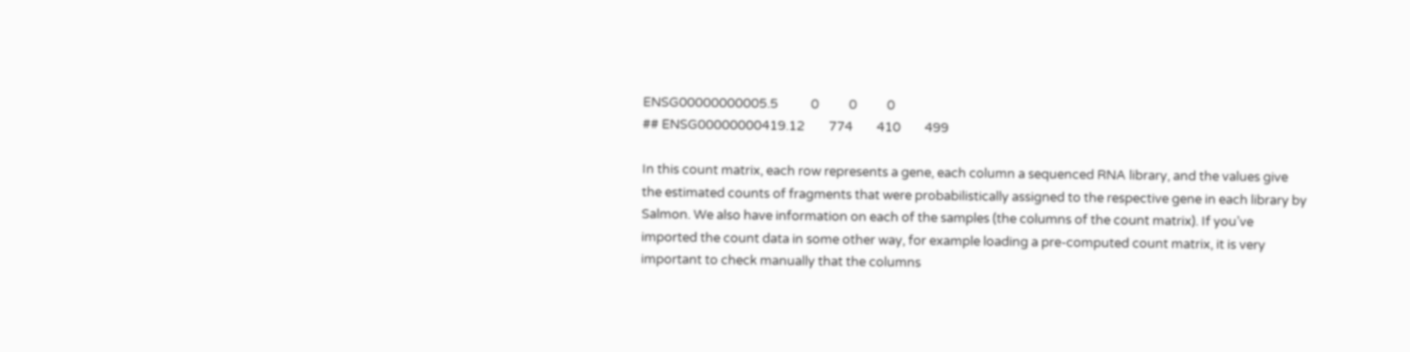ENSG00000000005.5           0          0          0
## ENSG00000000419.12        774        410        499

In this count matrix, each row represents a gene, each column a sequenced RNA library, and the values give the estimated counts of fragments that were probabilistically assigned to the respective gene in each library by Salmon. We also have information on each of the samples (the columns of the count matrix). If you’ve imported the count data in some other way, for example loading a pre-computed count matrix, it is very important to check manually that the columns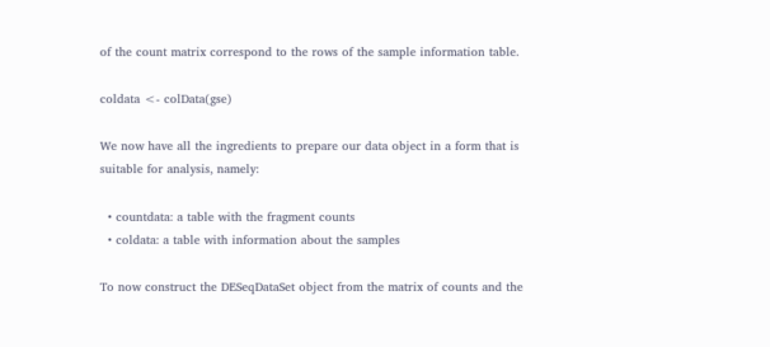of the count matrix correspond to the rows of the sample information table.

coldata <- colData(gse)

We now have all the ingredients to prepare our data object in a form that is suitable for analysis, namely:

  • countdata: a table with the fragment counts
  • coldata: a table with information about the samples

To now construct the DESeqDataSet object from the matrix of counts and the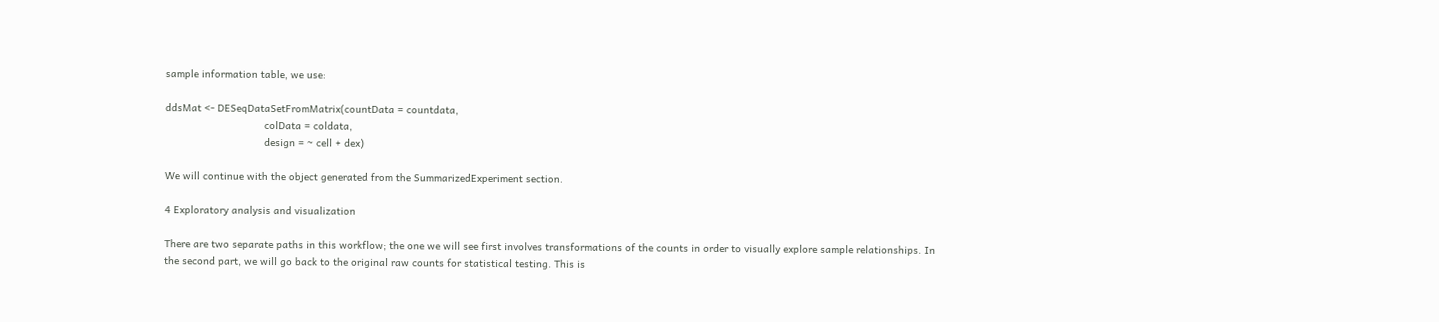sample information table, we use:

ddsMat <- DESeqDataSetFromMatrix(countData = countdata,
                                 colData = coldata,
                                 design = ~ cell + dex)

We will continue with the object generated from the SummarizedExperiment section.

4 Exploratory analysis and visualization

There are two separate paths in this workflow; the one we will see first involves transformations of the counts in order to visually explore sample relationships. In the second part, we will go back to the original raw counts for statistical testing. This is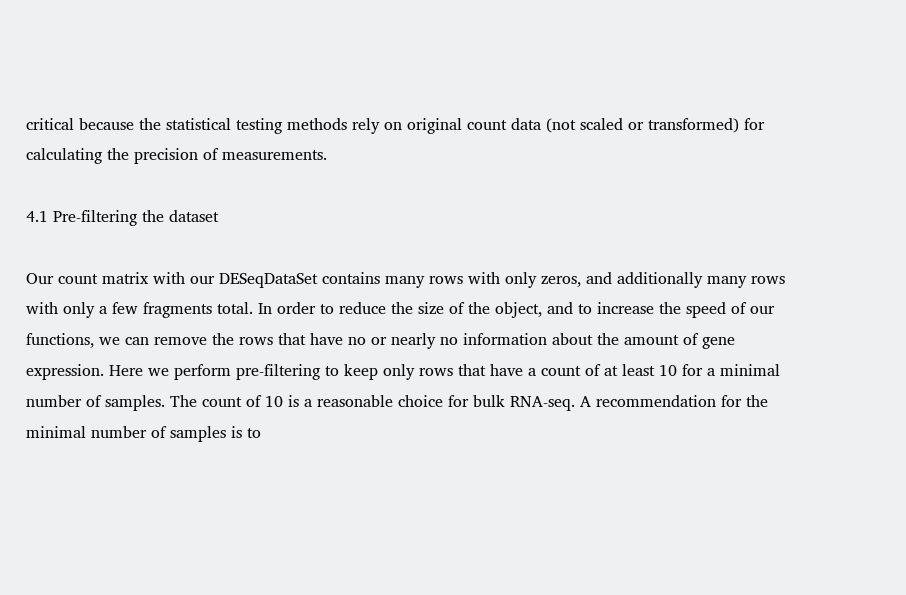critical because the statistical testing methods rely on original count data (not scaled or transformed) for calculating the precision of measurements.

4.1 Pre-filtering the dataset

Our count matrix with our DESeqDataSet contains many rows with only zeros, and additionally many rows with only a few fragments total. In order to reduce the size of the object, and to increase the speed of our functions, we can remove the rows that have no or nearly no information about the amount of gene expression. Here we perform pre-filtering to keep only rows that have a count of at least 10 for a minimal number of samples. The count of 10 is a reasonable choice for bulk RNA-seq. A recommendation for the minimal number of samples is to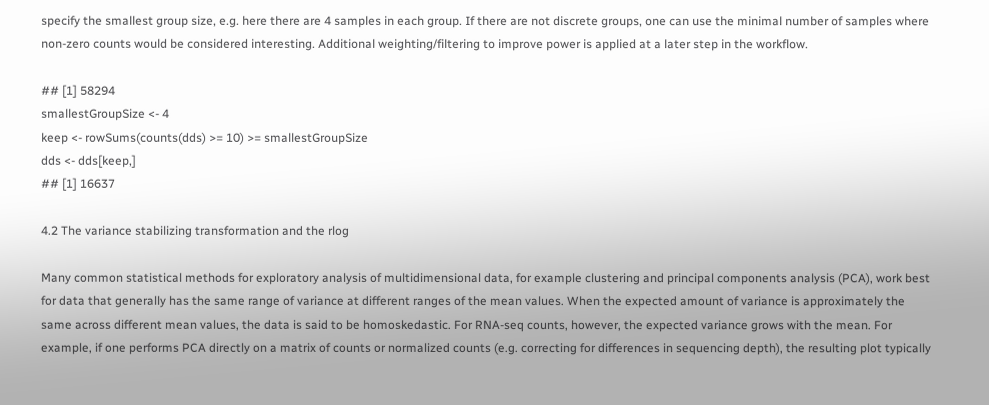specify the smallest group size, e.g. here there are 4 samples in each group. If there are not discrete groups, one can use the minimal number of samples where non-zero counts would be considered interesting. Additional weighting/filtering to improve power is applied at a later step in the workflow.

## [1] 58294
smallestGroupSize <- 4
keep <- rowSums(counts(dds) >= 10) >= smallestGroupSize
dds <- dds[keep,]
## [1] 16637

4.2 The variance stabilizing transformation and the rlog

Many common statistical methods for exploratory analysis of multidimensional data, for example clustering and principal components analysis (PCA), work best for data that generally has the same range of variance at different ranges of the mean values. When the expected amount of variance is approximately the same across different mean values, the data is said to be homoskedastic. For RNA-seq counts, however, the expected variance grows with the mean. For example, if one performs PCA directly on a matrix of counts or normalized counts (e.g. correcting for differences in sequencing depth), the resulting plot typically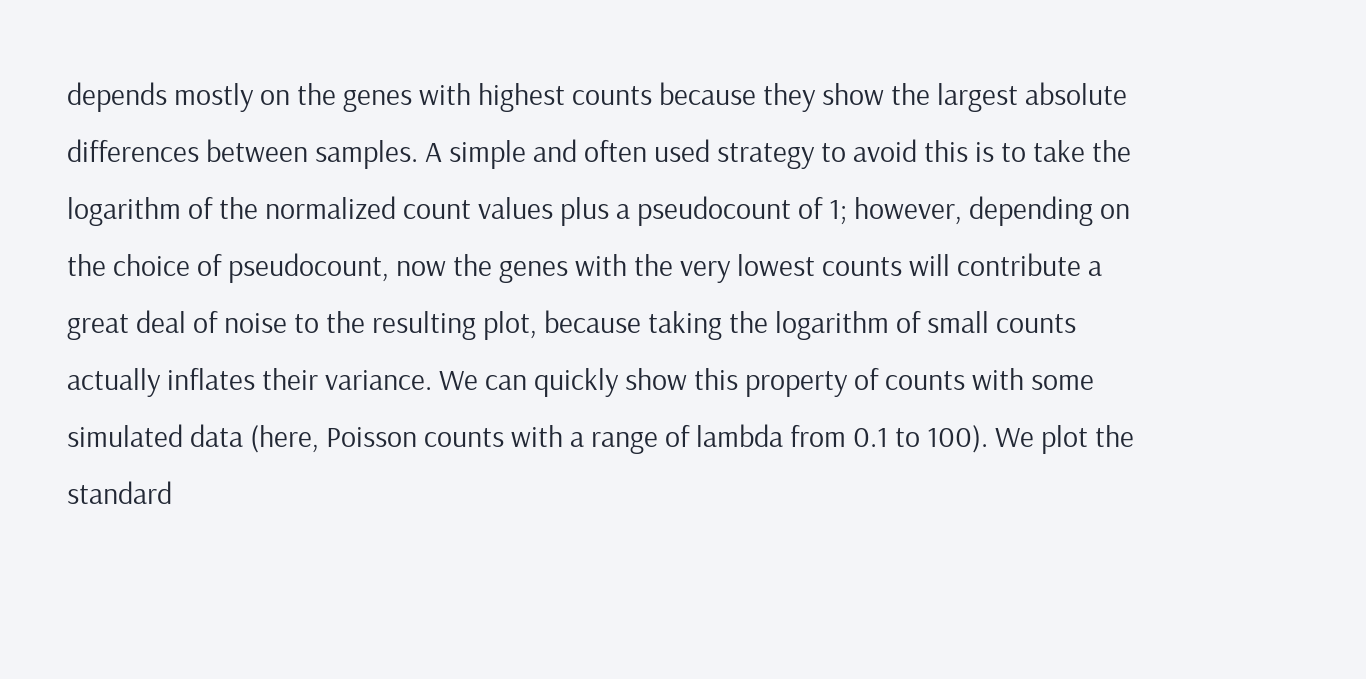depends mostly on the genes with highest counts because they show the largest absolute differences between samples. A simple and often used strategy to avoid this is to take the logarithm of the normalized count values plus a pseudocount of 1; however, depending on the choice of pseudocount, now the genes with the very lowest counts will contribute a great deal of noise to the resulting plot, because taking the logarithm of small counts actually inflates their variance. We can quickly show this property of counts with some simulated data (here, Poisson counts with a range of lambda from 0.1 to 100). We plot the standard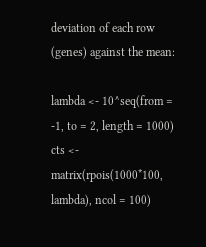deviation of each row (genes) against the mean:

lambda <- 10^seq(from = -1, to = 2, length = 1000)
cts <- matrix(rpois(1000*100, lambda), ncol = 100)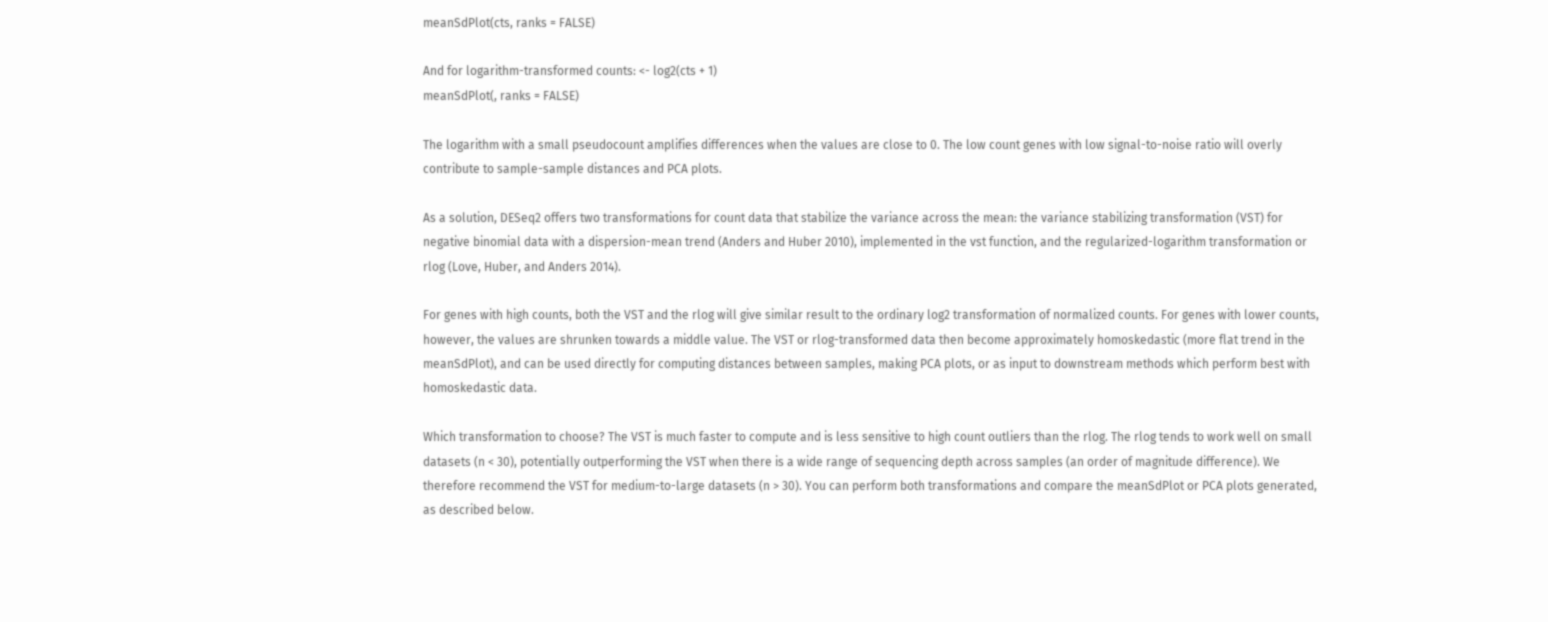meanSdPlot(cts, ranks = FALSE)

And for logarithm-transformed counts: <- log2(cts + 1)
meanSdPlot(, ranks = FALSE)

The logarithm with a small pseudocount amplifies differences when the values are close to 0. The low count genes with low signal-to-noise ratio will overly contribute to sample-sample distances and PCA plots.

As a solution, DESeq2 offers two transformations for count data that stabilize the variance across the mean: the variance stabilizing transformation (VST) for negative binomial data with a dispersion-mean trend (Anders and Huber 2010), implemented in the vst function, and the regularized-logarithm transformation or rlog (Love, Huber, and Anders 2014).

For genes with high counts, both the VST and the rlog will give similar result to the ordinary log2 transformation of normalized counts. For genes with lower counts, however, the values are shrunken towards a middle value. The VST or rlog-transformed data then become approximately homoskedastic (more flat trend in the meanSdPlot), and can be used directly for computing distances between samples, making PCA plots, or as input to downstream methods which perform best with homoskedastic data.

Which transformation to choose? The VST is much faster to compute and is less sensitive to high count outliers than the rlog. The rlog tends to work well on small datasets (n < 30), potentially outperforming the VST when there is a wide range of sequencing depth across samples (an order of magnitude difference). We therefore recommend the VST for medium-to-large datasets (n > 30). You can perform both transformations and compare the meanSdPlot or PCA plots generated, as described below.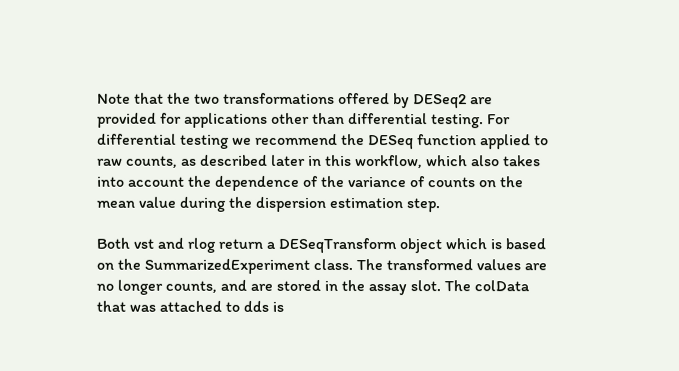Note that the two transformations offered by DESeq2 are provided for applications other than differential testing. For differential testing we recommend the DESeq function applied to raw counts, as described later in this workflow, which also takes into account the dependence of the variance of counts on the mean value during the dispersion estimation step.

Both vst and rlog return a DESeqTransform object which is based on the SummarizedExperiment class. The transformed values are no longer counts, and are stored in the assay slot. The colData that was attached to dds is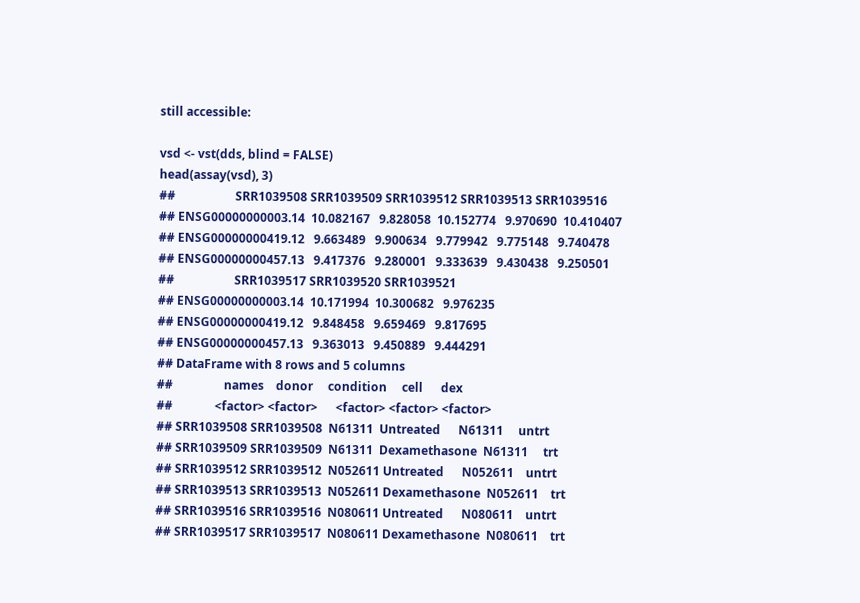still accessible:

vsd <- vst(dds, blind = FALSE)
head(assay(vsd), 3)
##                    SRR1039508 SRR1039509 SRR1039512 SRR1039513 SRR1039516
## ENSG00000000003.14  10.082167   9.828058  10.152774   9.970690  10.410407
## ENSG00000000419.12   9.663489   9.900634   9.779942   9.775148   9.740478
## ENSG00000000457.13   9.417376   9.280001   9.333639   9.430438   9.250501
##                    SRR1039517 SRR1039520 SRR1039521
## ENSG00000000003.14  10.171994  10.300682   9.976235
## ENSG00000000419.12   9.848458   9.659469   9.817695
## ENSG00000000457.13   9.363013   9.450889   9.444291
## DataFrame with 8 rows and 5 columns
##                 names    donor     condition     cell      dex
##              <factor> <factor>      <factor> <factor> <factor>
## SRR1039508 SRR1039508  N61311  Untreated      N61311     untrt
## SRR1039509 SRR1039509  N61311  Dexamethasone  N61311     trt
## SRR1039512 SRR1039512  N052611 Untreated      N052611    untrt
## SRR1039513 SRR1039513  N052611 Dexamethasone  N052611    trt
## SRR1039516 SRR1039516  N080611 Untreated      N080611    untrt
## SRR1039517 SRR1039517  N080611 Dexamethasone  N080611    trt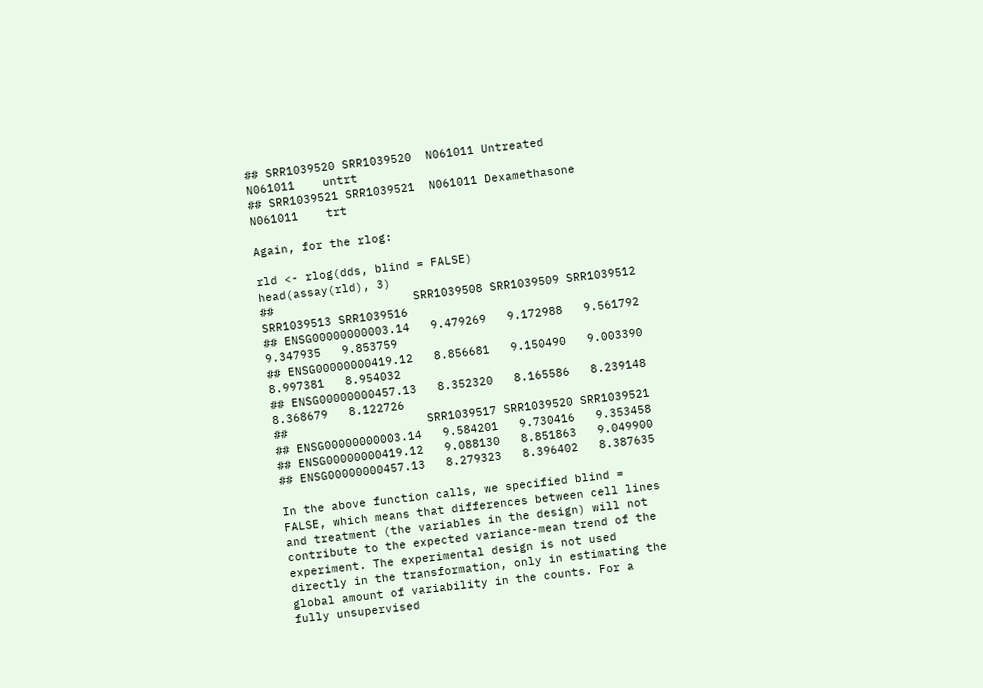## SRR1039520 SRR1039520  N061011 Untreated      N061011    untrt
## SRR1039521 SRR1039521  N061011 Dexamethasone  N061011    trt

Again, for the rlog:

rld <- rlog(dds, blind = FALSE)
head(assay(rld), 3)
##                    SRR1039508 SRR1039509 SRR1039512 SRR1039513 SRR1039516
## ENSG00000000003.14   9.479269   9.172988   9.561792   9.347935   9.853759
## ENSG00000000419.12   8.856681   9.150490   9.003390   8.997381   8.954032
## ENSG00000000457.13   8.352320   8.165586   8.239148   8.368679   8.122726
##                    SRR1039517 SRR1039520 SRR1039521
## ENSG00000000003.14   9.584201   9.730416   9.353458
## ENSG00000000419.12   9.088130   8.851863   9.049900
## ENSG00000000457.13   8.279323   8.396402   8.387635

In the above function calls, we specified blind = FALSE, which means that differences between cell lines and treatment (the variables in the design) will not contribute to the expected variance-mean trend of the experiment. The experimental design is not used directly in the transformation, only in estimating the global amount of variability in the counts. For a fully unsupervised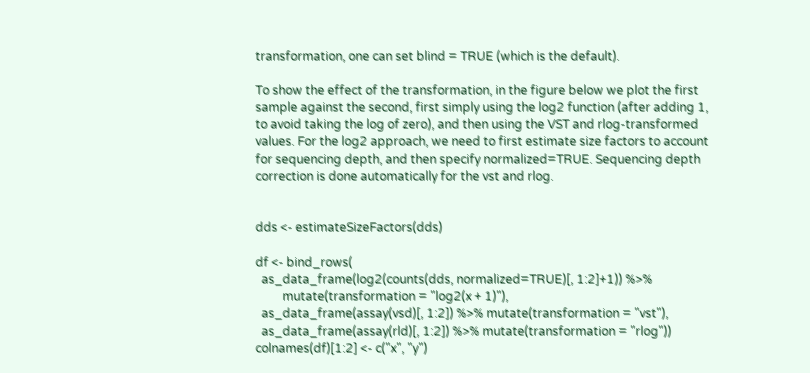transformation, one can set blind = TRUE (which is the default).

To show the effect of the transformation, in the figure below we plot the first sample against the second, first simply using the log2 function (after adding 1, to avoid taking the log of zero), and then using the VST and rlog-transformed values. For the log2 approach, we need to first estimate size factors to account for sequencing depth, and then specify normalized=TRUE. Sequencing depth correction is done automatically for the vst and rlog.


dds <- estimateSizeFactors(dds)

df <- bind_rows(
  as_data_frame(log2(counts(dds, normalized=TRUE)[, 1:2]+1)) %>%
         mutate(transformation = "log2(x + 1)"),
  as_data_frame(assay(vsd)[, 1:2]) %>% mutate(transformation = "vst"),
  as_data_frame(assay(rld)[, 1:2]) %>% mutate(transformation = "rlog"))
colnames(df)[1:2] <- c("x", "y")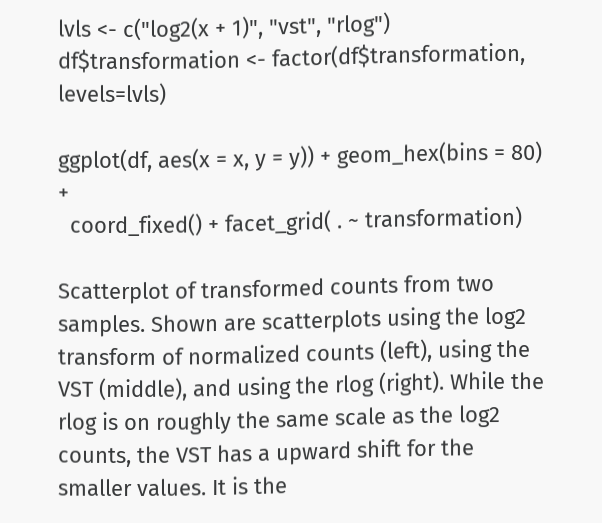lvls <- c("log2(x + 1)", "vst", "rlog")
df$transformation <- factor(df$transformation, levels=lvls)

ggplot(df, aes(x = x, y = y)) + geom_hex(bins = 80) +
  coord_fixed() + facet_grid( . ~ transformation)

Scatterplot of transformed counts from two samples. Shown are scatterplots using the log2 transform of normalized counts (left), using the VST (middle), and using the rlog (right). While the rlog is on roughly the same scale as the log2 counts, the VST has a upward shift for the smaller values. It is the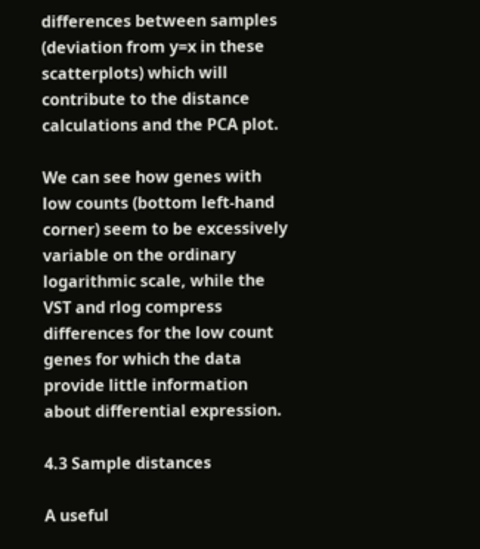differences between samples (deviation from y=x in these scatterplots) which will contribute to the distance calculations and the PCA plot.

We can see how genes with low counts (bottom left-hand corner) seem to be excessively variable on the ordinary logarithmic scale, while the VST and rlog compress differences for the low count genes for which the data provide little information about differential expression.

4.3 Sample distances

A useful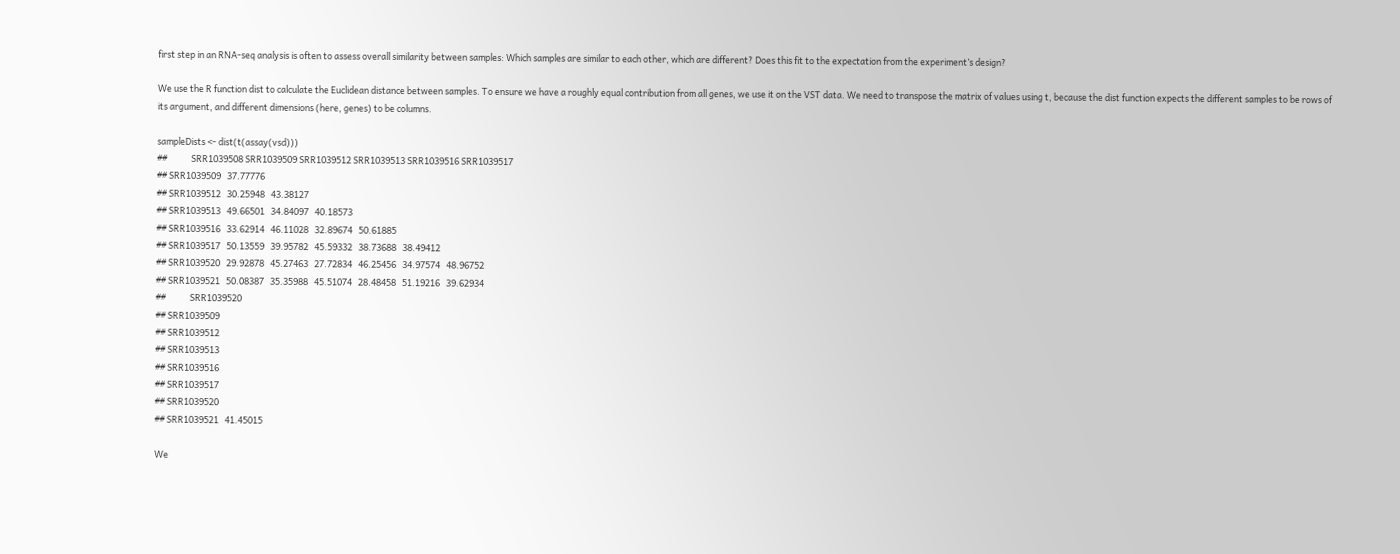first step in an RNA-seq analysis is often to assess overall similarity between samples: Which samples are similar to each other, which are different? Does this fit to the expectation from the experiment’s design?

We use the R function dist to calculate the Euclidean distance between samples. To ensure we have a roughly equal contribution from all genes, we use it on the VST data. We need to transpose the matrix of values using t, because the dist function expects the different samples to be rows of its argument, and different dimensions (here, genes) to be columns.

sampleDists <- dist(t(assay(vsd)))
##            SRR1039508 SRR1039509 SRR1039512 SRR1039513 SRR1039516 SRR1039517
## SRR1039509   37.77776
## SRR1039512   30.25948   43.38127
## SRR1039513   49.66501   34.84097   40.18573
## SRR1039516   33.62914   46.11028   32.89674   50.61885
## SRR1039517   50.13559   39.95782   45.59332   38.73688   38.49412
## SRR1039520   29.92878   45.27463   27.72834   46.25456   34.97574   48.96752
## SRR1039521   50.08387   35.35988   45.51074   28.48458   51.19216   39.62934
##            SRR1039520
## SRR1039509
## SRR1039512
## SRR1039513
## SRR1039516
## SRR1039517
## SRR1039520
## SRR1039521   41.45015

We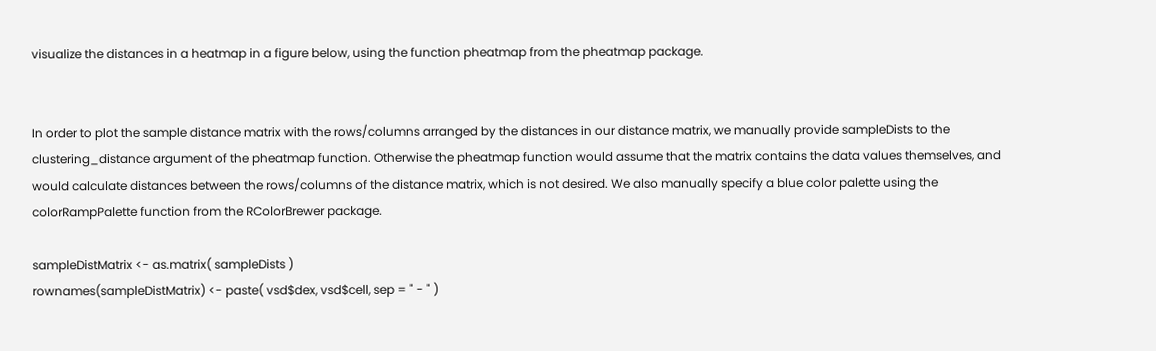visualize the distances in a heatmap in a figure below, using the function pheatmap from the pheatmap package.


In order to plot the sample distance matrix with the rows/columns arranged by the distances in our distance matrix, we manually provide sampleDists to the clustering_distance argument of the pheatmap function. Otherwise the pheatmap function would assume that the matrix contains the data values themselves, and would calculate distances between the rows/columns of the distance matrix, which is not desired. We also manually specify a blue color palette using the colorRampPalette function from the RColorBrewer package.

sampleDistMatrix <- as.matrix( sampleDists )
rownames(sampleDistMatrix) <- paste( vsd$dex, vsd$cell, sep = " - " )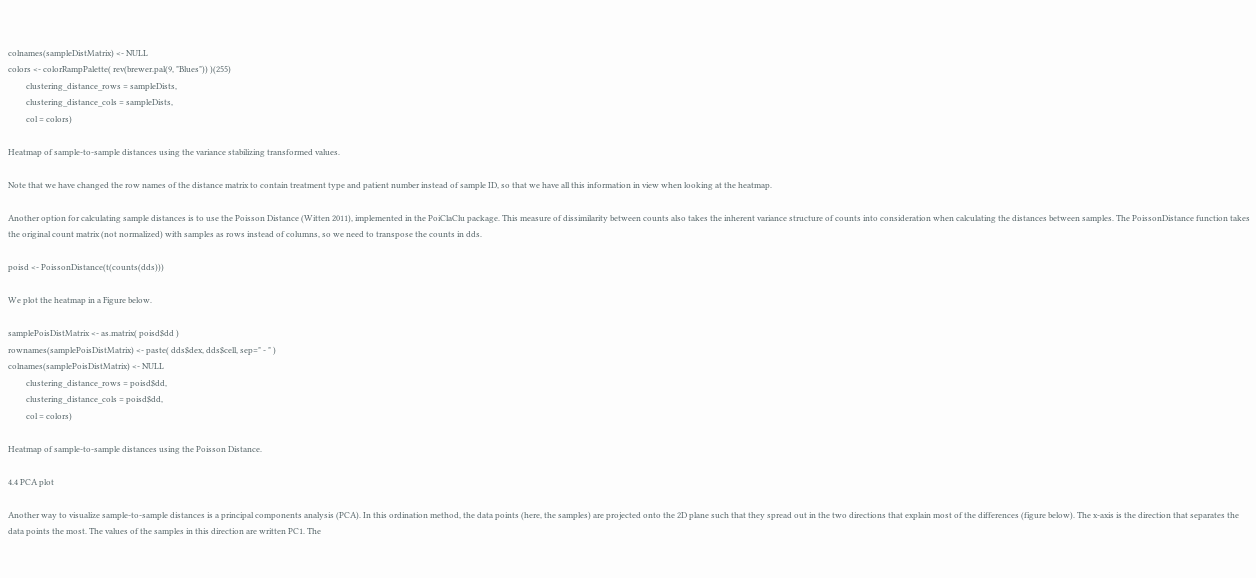colnames(sampleDistMatrix) <- NULL
colors <- colorRampPalette( rev(brewer.pal(9, "Blues")) )(255)
         clustering_distance_rows = sampleDists,
         clustering_distance_cols = sampleDists,
         col = colors)

Heatmap of sample-to-sample distances using the variance stabilizing transformed values.

Note that we have changed the row names of the distance matrix to contain treatment type and patient number instead of sample ID, so that we have all this information in view when looking at the heatmap.

Another option for calculating sample distances is to use the Poisson Distance (Witten 2011), implemented in the PoiClaClu package. This measure of dissimilarity between counts also takes the inherent variance structure of counts into consideration when calculating the distances between samples. The PoissonDistance function takes the original count matrix (not normalized) with samples as rows instead of columns, so we need to transpose the counts in dds.

poisd <- PoissonDistance(t(counts(dds)))

We plot the heatmap in a Figure below.

samplePoisDistMatrix <- as.matrix( poisd$dd )
rownames(samplePoisDistMatrix) <- paste( dds$dex, dds$cell, sep=" - " )
colnames(samplePoisDistMatrix) <- NULL
         clustering_distance_rows = poisd$dd,
         clustering_distance_cols = poisd$dd,
         col = colors)

Heatmap of sample-to-sample distances using the Poisson Distance.

4.4 PCA plot

Another way to visualize sample-to-sample distances is a principal components analysis (PCA). In this ordination method, the data points (here, the samples) are projected onto the 2D plane such that they spread out in the two directions that explain most of the differences (figure below). The x-axis is the direction that separates the data points the most. The values of the samples in this direction are written PC1. The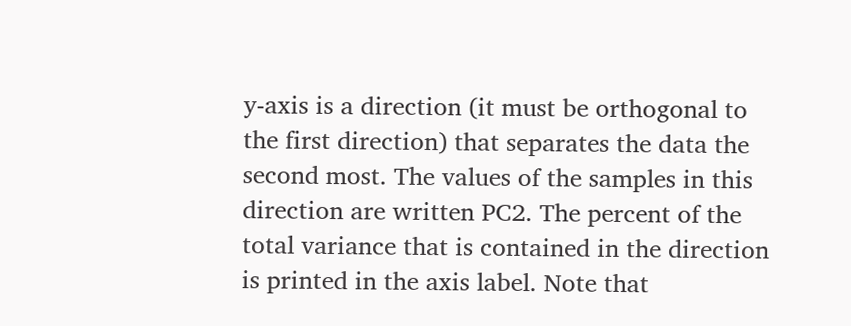y-axis is a direction (it must be orthogonal to the first direction) that separates the data the second most. The values of the samples in this direction are written PC2. The percent of the total variance that is contained in the direction is printed in the axis label. Note that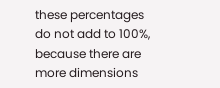these percentages do not add to 100%, because there are more dimensions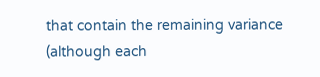that contain the remaining variance (although each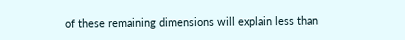of these remaining dimensions will explain less than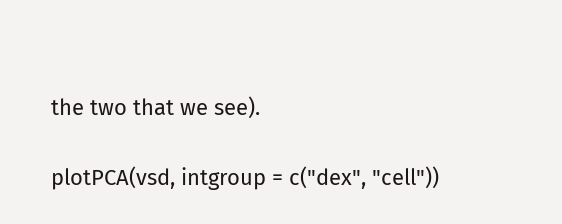the two that we see).

plotPCA(vsd, intgroup = c("dex", "cell"))